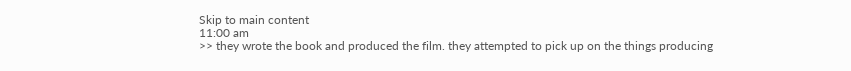Skip to main content
11:00 am
>> they wrote the book and produced the film. they attempted to pick up on the things producing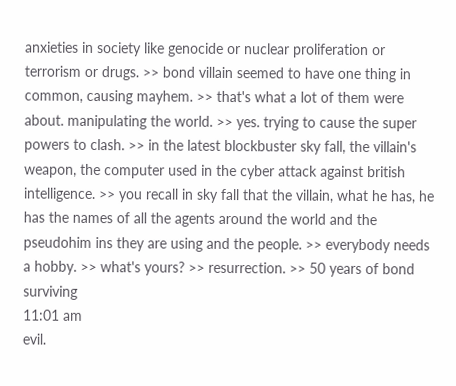anxieties in society like genocide or nuclear proliferation or terrorism or drugs. >> bond villain seemed to have one thing in common, causing mayhem. >> that's what a lot of them were about. manipulating the world. >> yes. trying to cause the super powers to clash. >> in the latest blockbuster sky fall, the villain's weapon, the computer used in the cyber attack against british intelligence. >> you recall in sky fall that the villain, what he has, he has the names of all the agents around the world and the pseudohim ins they are using and the people. >> everybody needs a hobby. >> what's yours? >> resurrection. >> 50 years of bond surviving
11:01 am
evil.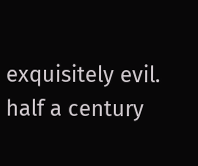exquisitely evil. half a century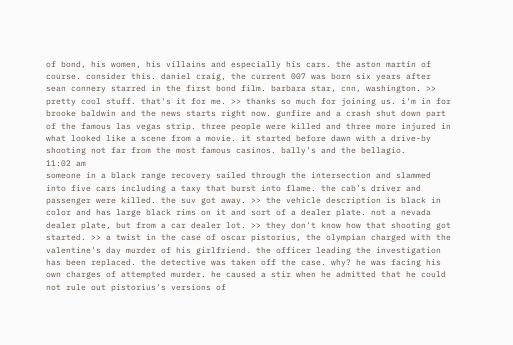of bond, his women, his villains and especially his cars. the aston martin of course. consider this. daniel craig, the current 007 was born six years after sean connery starred in the first bond film. barbara star, cnn, washington. >> pretty cool stuff. that's it for me. >> thanks so much for joining us. i'm in for brooke baldwin and the news starts right now. gunfire and a crash shut down part of the famous las vegas strip. three people were killed and three more injured in what looked like a scene from a movie. it started before dawn with a drive-by shooting not far from the most famous casinos. bally's and the bellagio.
11:02 am
someone in a black range recovery sailed through the intersection and slammed into five cars including a taxy that burst into flame. the cab's driver and passenger were killed. the suv got away. >> the vehicle description is black in color and has large black rims on it and sort of a dealer plate. not a nevada dealer plate, but from a car dealer lot. >> they don't know how that shooting got started. >> a twist in the case of oscar pistorius, the olympian charged with the valentine's day murder of his girlfriend. the officer leading the investigation has been replaced. the detective was taken off the case. why? he was facing his own charges of attempted murder. he caused a stir when he admitted that he could not rule out pistorius's versions of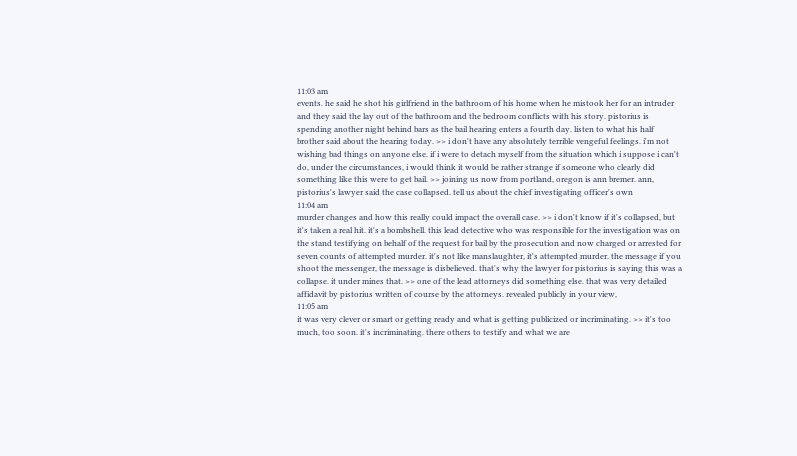11:03 am
events. he said he shot his girlfriend in the bathroom of his home when he mistook her for an intruder and they said the lay out of the bathroom and the bedroom conflicts with his story. pistorius is spending another night behind bars as the bail hearing enters a fourth day. listen to what his half brother said about the hearing today. >> i don't have any absolutely terrible vengeful feelings. i'm not wishing bad things on anyone else. if i were to detach myself from the situation which i suppose i can't do, under the circumstances, i would think it would be rather strange if someone who clearly did something like this were to get bail. >> joining us now from portland, oregon is ann bremer. ann, pistorius's lawyer said the case collapsed. tell us about the chief investigating officer's own
11:04 am
murder changes and how this really could impact the overall case. >> i don't know if it's collapsed, but it's taken a real hit. it's a bombshell. this lead detective who was responsible for the investigation was on the stand testifying on behalf of the request for bail by the prosecution and now charged or arrested for seven counts of attempted murder. it's not like manslaughter, it's attempted murder. the message if you shoot the messenger, the message is disbelieved. that's why the lawyer for pistorius is saying this was a collapse. it under mines that. >> one of the lead attorneys did something else. that was very detailed affidavit by pistorius written of course by the attorneys. revealed publicly in your view,
11:05 am
it was very clever or smart or getting ready and what is getting publicized or incriminating. >> it's too much, too soon. it's incriminating. there others to testify and what we are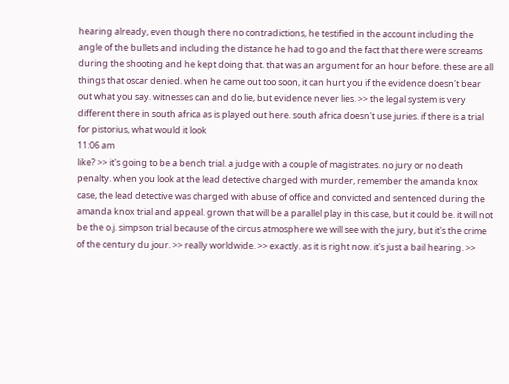hearing already, even though there no contradictions, he testified in the account including the angle of the bullets and including the distance he had to go and the fact that there were screams during the shooting and he kept doing that. that was an argument for an hour before. these are all things that oscar denied. when he came out too soon, it can hurt you if the evidence doesn't bear out what you say. witnesses can and do lie, but evidence never lies. >> the legal system is very different there in south africa as is played out here. south africa doesn't use juries. if there is a trial for pistorius, what would it look
11:06 am
like? >> it's going to be a bench trial. a judge with a couple of magistrates. no jury or no death penalty. when you look at the lead detective charged with murder, remember the amanda knox case, the lead detective was charged with abuse of office and convicted and sentenced during the amanda knox trial and appeal. grown that will be a parallel play in this case, but it could be. it will not be the o.j. simpson trial because of the circus atmosphere we will see with the jury, but it's the crime of the century du jour. >> really worldwide. >> exactly. as it is right now. it's just a bail hearing. >>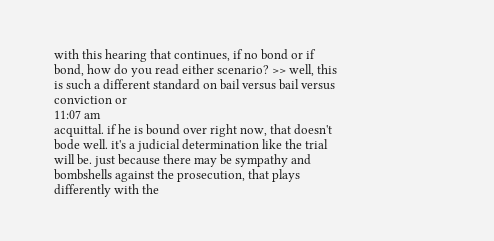with this hearing that continues, if no bond or if bond, how do you read either scenario? >> well, this is such a different standard on bail versus bail versus conviction or
11:07 am
acquittal. if he is bound over right now, that doesn't bode well. it's a judicial determination like the trial will be. just because there may be sympathy and bombshells against the prosecution, that plays differently with the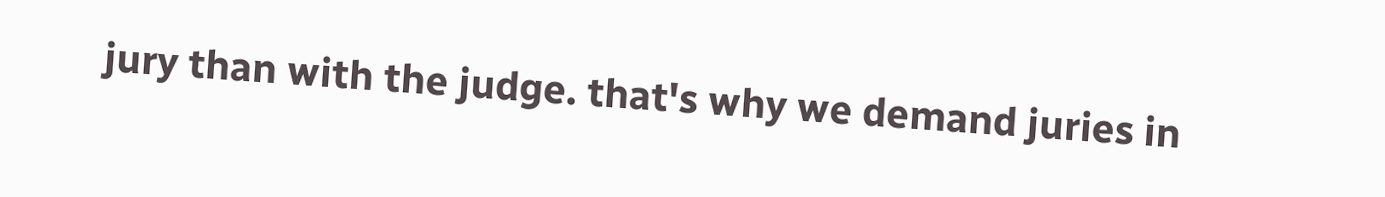jury than with the judge. that's why we demand juries in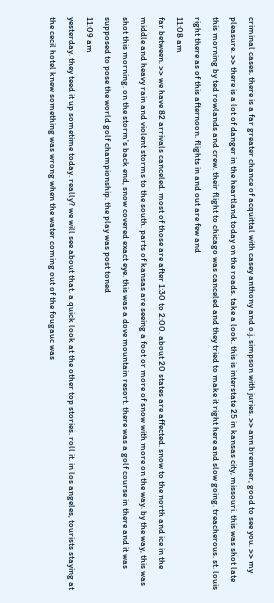criminal cases. there is a far greater chance of acquittal with casey anthony and o.j. simpson with juries. >> ann bremner, good to see you. >> my pleasure. >> there is a lot of danger in the heartland today on the roads. take a look. this is interstate 25 in kansas city, missouri. this was shot late this morning by ted rowlands and crew. their flight to chicago was canceled and they tried to make it right here and slow going. treacherous. st. louis right there as of this afternoon. flights in and out are few and
11:08 am
far between. >> we have 82 arrivals canceled. most of those are after 1:30 to 2:00. about 20 states are affected. snow to the north and ice in the middle and heavy rain and violent storms to the south. parts of kansas are seeing a foot or more of snow with more on the way. by the way, this was shot this morning. on the storm's back end, snow covered exact eye. this was a dove mountain resort. there was a golf course in there and it was supposed to pose the world golf championship. the play was post toned
11:09 am
yesterday. they teed it up sometime today. really? we will see about that. a quick look at the other top stories. roll it. in los angeles, tourists staying at the cecil hotel knew something was wrong when the water coming out of the fougauc was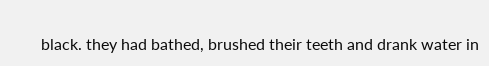black. they had bathed, brushed their teeth and drank water in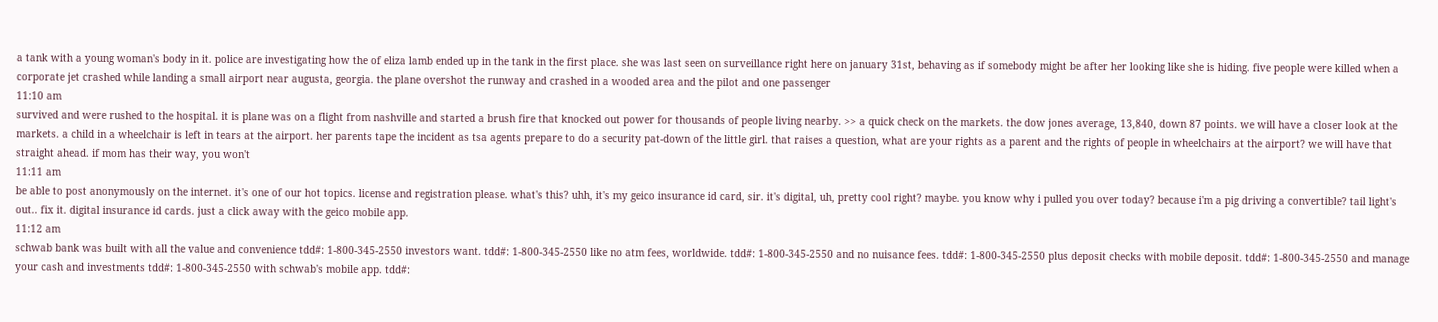a tank with a young woman's body in it. police are investigating how the of eliza lamb ended up in the tank in the first place. she was last seen on surveillance right here on january 31st, behaving as if somebody might be after her looking like she is hiding. five people were killed when a corporate jet crashed while landing a small airport near augusta, georgia. the plane overshot the runway and crashed in a wooded area and the pilot and one passenger
11:10 am
survived and were rushed to the hospital. it is plane was on a flight from nashville and started a brush fire that knocked out power for thousands of people living nearby. >> a quick check on the markets. the dow jones average, 13,840, down 87 points. we will have a closer look at the markets. a child in a wheelchair is left in tears at the airport. her parents tape the incident as tsa agents prepare to do a security pat-down of the little girl. that raises a question, what are your rights as a parent and the rights of people in wheelchairs at the airport? we will have that straight ahead. if mom has their way, you won't
11:11 am
be able to post anonymously on the internet. it's one of our hot topics. license and registration please. what's this? uhh, it's my geico insurance id card, sir. it's digital, uh, pretty cool right? maybe. you know why i pulled you over today? because i'm a pig driving a convertible? tail light's out.. fix it. digital insurance id cards. just a click away with the geico mobile app.
11:12 am
schwab bank was built with all the value and convenience tdd#: 1-800-345-2550 investors want. tdd#: 1-800-345-2550 like no atm fees, worldwide. tdd#: 1-800-345-2550 and no nuisance fees. tdd#: 1-800-345-2550 plus deposit checks with mobile deposit. tdd#: 1-800-345-2550 and manage your cash and investments tdd#: 1-800-345-2550 with schwab's mobile app. tdd#: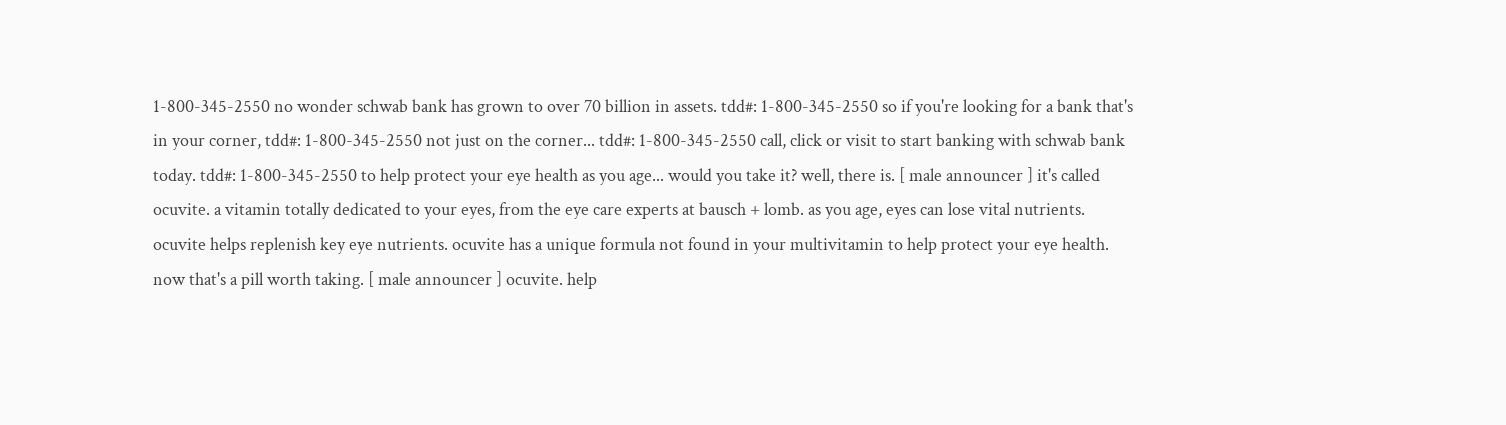1-800-345-2550 no wonder schwab bank has grown to over 70 billion in assets. tdd#: 1-800-345-2550 so if you're looking for a bank that's in your corner, tdd#: 1-800-345-2550 not just on the corner... tdd#: 1-800-345-2550 call, click or visit to start banking with schwab bank today. tdd#: 1-800-345-2550 to help protect your eye health as you age... would you take it? well, there is. [ male announcer ] it's called ocuvite. a vitamin totally dedicated to your eyes, from the eye care experts at bausch + lomb. as you age, eyes can lose vital nutrients. ocuvite helps replenish key eye nutrients. ocuvite has a unique formula not found in your multivitamin to help protect your eye health. now that's a pill worth taking. [ male announcer ] ocuvite. help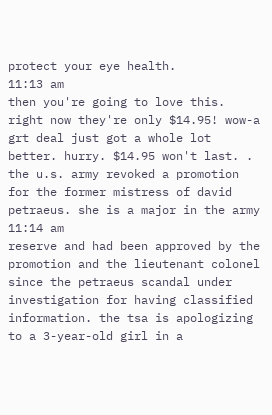protect your eye health.
11:13 am
then you're going to love this. right now they're only $14.95! wow-a grt deal just got a whole lot better. hurry. $14.95 won't last. . the u.s. army revoked a promotion for the former mistress of david petraeus. she is a major in the army
11:14 am
reserve and had been approved by the promotion and the lieutenant colonel since the petraeus scandal under investigation for having classified information. the tsa is apologizing to a 3-year-old girl in a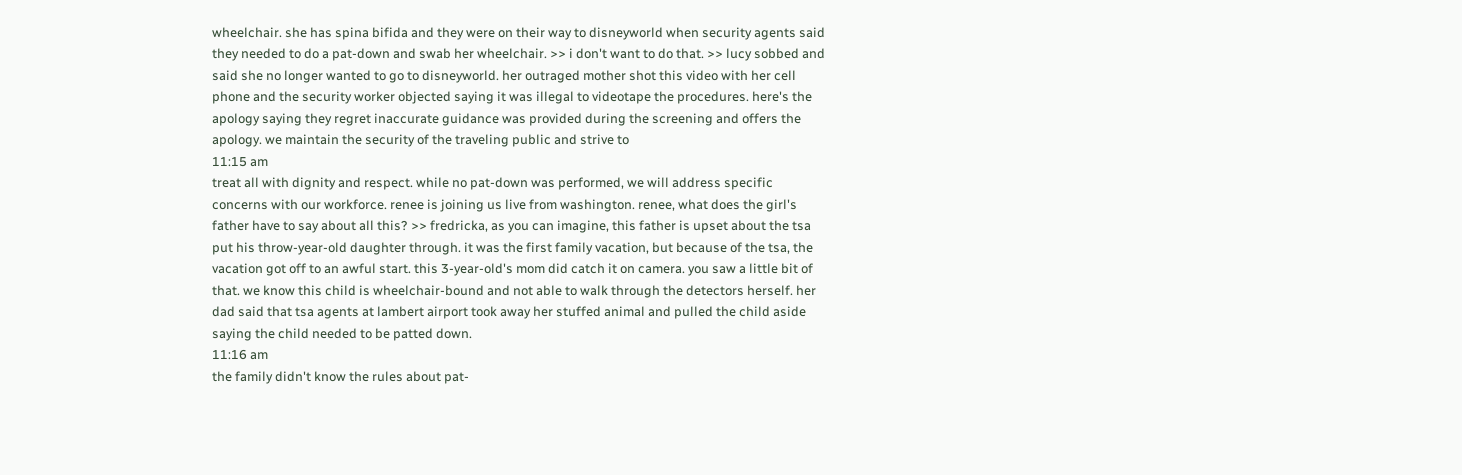wheelchair. she has spina bifida and they were on their way to disneyworld when security agents said they needed to do a pat-down and swab her wheelchair. >> i don't want to do that. >> lucy sobbed and said she no longer wanted to go to disneyworld. her outraged mother shot this video with her cell phone and the security worker objected saying it was illegal to videotape the procedures. here's the apology saying they regret inaccurate guidance was provided during the screening and offers the apology. we maintain the security of the traveling public and strive to
11:15 am
treat all with dignity and respect. while no pat-down was performed, we will address specific concerns with our workforce. renee is joining us live from washington. renee, what does the girl's father have to say about all this? >> fredricka, as you can imagine, this father is upset about the tsa put his throw-year-old daughter through. it was the first family vacation, but because of the tsa, the vacation got off to an awful start. this 3-year-old's mom did catch it on camera. you saw a little bit of that. we know this child is wheelchair-bound and not able to walk through the detectors herself. her dad said that tsa agents at lambert airport took away her stuffed animal and pulled the child aside saying the child needed to be patted down.
11:16 am
the family didn't know the rules about pat-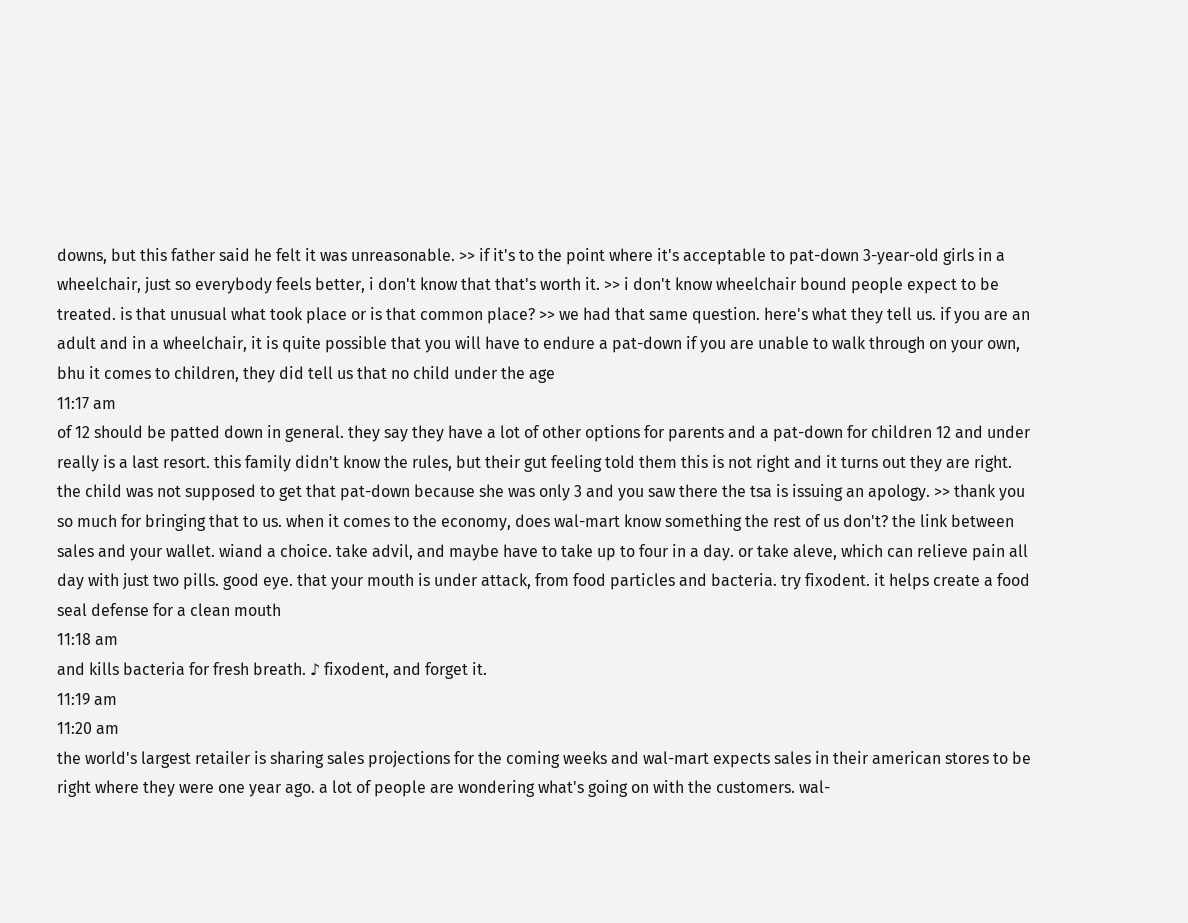downs, but this father said he felt it was unreasonable. >> if it's to the point where it's acceptable to pat-down 3-year-old girls in a wheelchair, just so everybody feels better, i don't know that that's worth it. >> i don't know wheelchair bound people expect to be treated. is that unusual what took place or is that common place? >> we had that same question. here's what they tell us. if you are an adult and in a wheelchair, it is quite possible that you will have to endure a pat-down if you are unable to walk through on your own, bhu it comes to children, they did tell us that no child under the age
11:17 am
of 12 should be patted down in general. they say they have a lot of other options for parents and a pat-down for children 12 and under really is a last resort. this family didn't know the rules, but their gut feeling told them this is not right and it turns out they are right. the child was not supposed to get that pat-down because she was only 3 and you saw there the tsa is issuing an apology. >> thank you so much for bringing that to us. when it comes to the economy, does wal-mart know something the rest of us don't? the link between sales and your wallet. wiand a choice. take advil, and maybe have to take up to four in a day. or take aleve, which can relieve pain all day with just two pills. good eye. that your mouth is under attack, from food particles and bacteria. try fixodent. it helps create a food seal defense for a clean mouth
11:18 am
and kills bacteria for fresh breath. ♪ fixodent, and forget it.
11:19 am
11:20 am
the world's largest retailer is sharing sales projections for the coming weeks and wal-mart expects sales in their american stores to be right where they were one year ago. a lot of people are wondering what's going on with the customers. wal-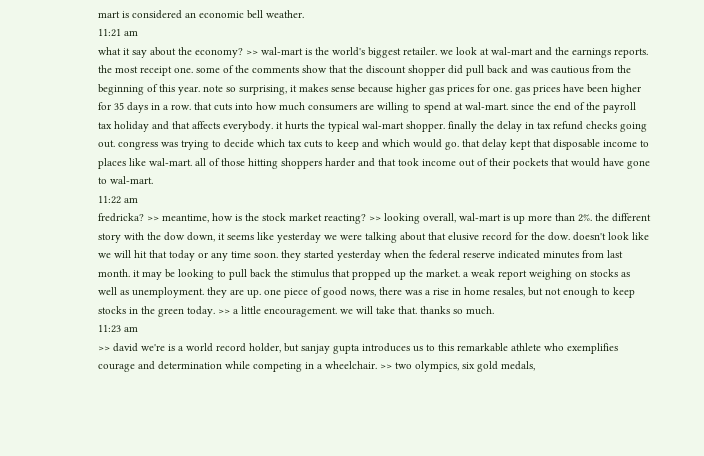mart is considered an economic bell weather.
11:21 am
what it say about the economy? >> wal-mart is the world's biggest retailer. we look at wal-mart and the earnings reports. the most receipt one. some of the comments show that the discount shopper did pull back and was cautious from the beginning of this year. note so surprising, it makes sense because higher gas prices for one. gas prices have been higher for 35 days in a row. that cuts into how much consumers are willing to spend at wal-mart. since the end of the payroll tax holiday and that affects everybody. it hurts the typical wal-mart shopper. finally the delay in tax refund checks going out. congress was trying to decide which tax cuts to keep and which would go. that delay kept that disposable income to places like wal-mart. all of those hitting shoppers harder and that took income out of their pockets that would have gone to wal-mart.
11:22 am
fredricka? >> meantime, how is the stock market reacting? >> looking overall, wal-mart is up more than 2%. the different story with the dow down, it seems like yesterday we were talking about that elusive record for the dow. doesn't look like we will hit that today or any time soon. they started yesterday when the federal reserve indicated minutes from last month. it may be looking to pull back the stimulus that propped up the market. a weak report weighing on stocks as well as unemployment. they are up. one piece of good nows, there was a rise in home resales, but not enough to keep stocks in the green today. >> a little encouragement. we will take that. thanks so much.
11:23 am
>> david we're is a world record holder, but sanjay gupta introduces us to this remarkable athlete who exemplifies courage and determination while competing in a wheelchair. >> two olympics, six gold medals,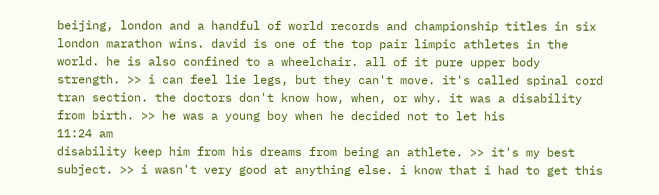beijing, london and a handful of world records and championship titles in six london marathon wins. david is one of the top pair limpic athletes in the world. he is also confined to a wheelchair. all of it pure upper body strength. >> i can feel lie legs, but they can't move. it's called spinal cord tran section. the doctors don't know how, when, or why. it was a disability from birth. >> he was a young boy when he decided not to let his
11:24 am
disability keep him from his dreams from being an athlete. >> it's my best subject. >> i wasn't very good at anything else. i know that i had to get this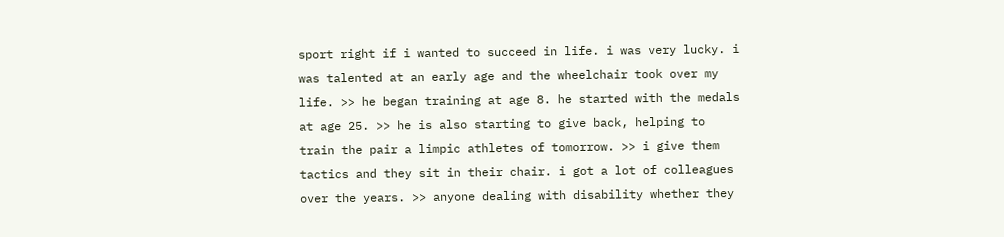sport right if i wanted to succeed in life. i was very lucky. i was talented at an early age and the wheelchair took over my life. >> he began training at age 8. he started with the medals at age 25. >> he is also starting to give back, helping to train the pair a limpic athletes of tomorrow. >> i give them tactics and they sit in their chair. i got a lot of colleagues over the years. >> anyone dealing with disability whether they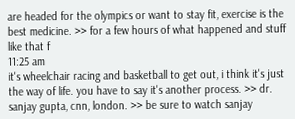are headed for the olympics or want to stay fit, exercise is the best medicine. >> for a few hours of what happened and stuff like that f
11:25 am
it's wheelchair racing and basketball to get out, i think it's just the way of life. you have to say it's another process. >> dr. sanjay gupta, cnn, london. >> be sure to watch sanjay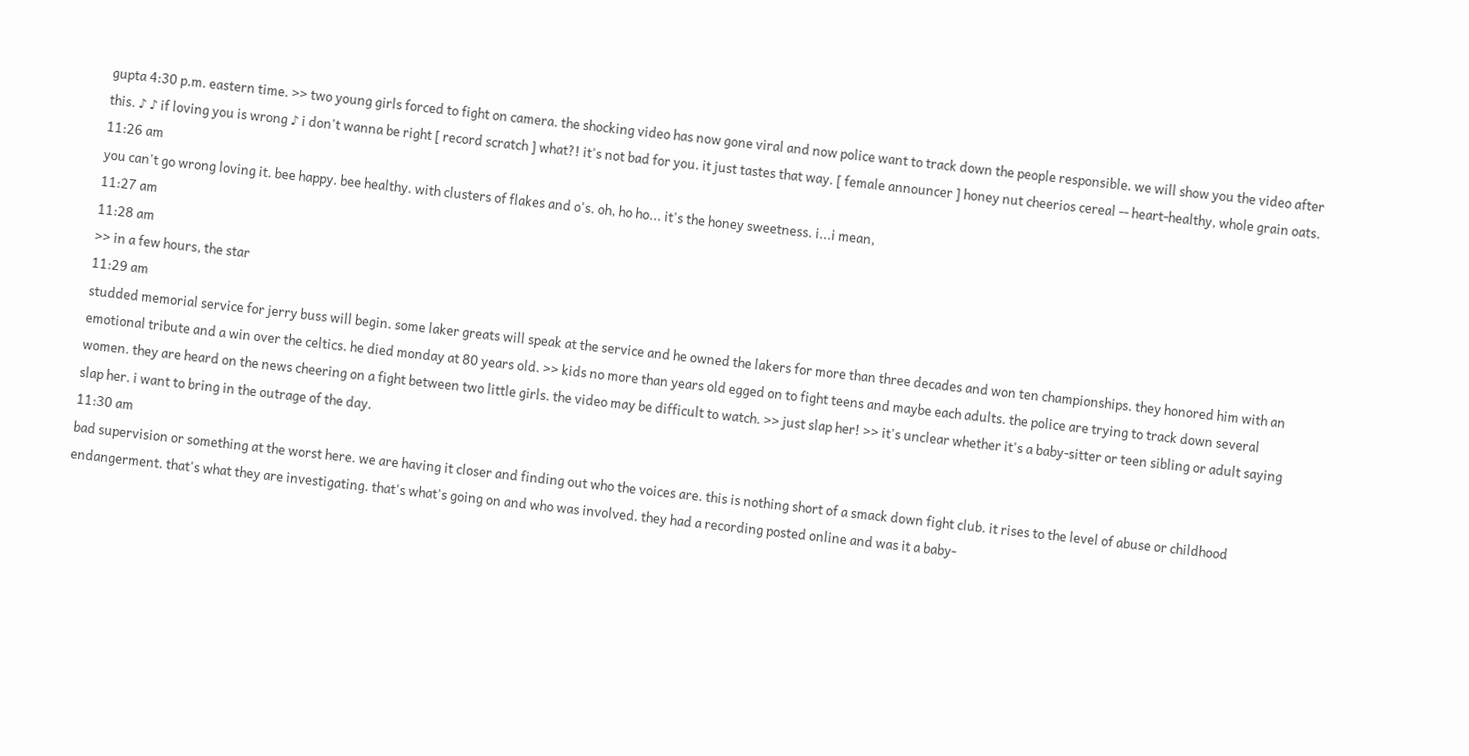gupta 4:30 p.m. eastern time. >> two young girls forced to fight on camera. the shocking video has now gone viral and now police want to track down the people responsible. we will show you the video after this. ♪ ♪ if loving you is wrong ♪ i don't wanna be right [ record scratch ] what?! it's not bad for you. it just tastes that way. [ female announcer ] honey nut cheerios cereal -- heart-healthy, whole grain oats.
11:26 am
you can't go wrong loving it. bee happy. bee healthy. with clusters of flakes and o's. oh, ho ho... it's the honey sweetness. i...i mean,
11:27 am
11:28 am
>> in a few hours, the star
11:29 am
studded memorial service for jerry buss will begin. some laker greats will speak at the service and he owned the lakers for more than three decades and won ten championships. they honored him with an emotional tribute and a win over the celtics. he died monday at 80 years old. >> kids no more than years old egged on to fight teens and maybe each adults. the police are trying to track down several women. they are heard on the news cheering on a fight between two little girls. the video may be difficult to watch. >> just slap her! >> it's unclear whether it's a baby-sitter or teen sibling or adult saying slap her. i want to bring in the outrage of the day.
11:30 am
bad supervision or something at the worst here. we are having it closer and finding out who the voices are. this is nothing short of a smack down fight club. it rises to the level of abuse or childhood endangerment. that's what they are investigating. that's what's going on and who was involved. they had a recording posted online and was it a baby-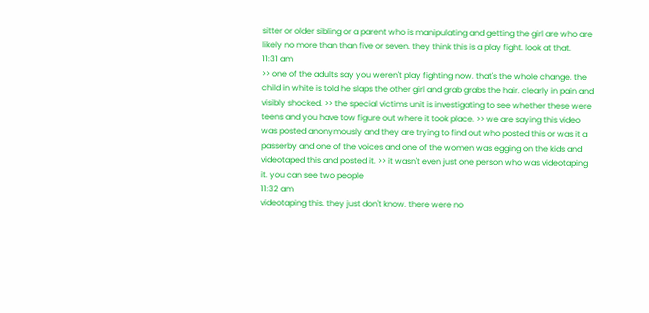sitter or older sibling or a parent who is manipulating and getting the girl are who are likely no more than than five or seven. they think this is a play fight. look at that.
11:31 am
>> one of the adults say you weren't play fighting now. that's the whole change. the child in white is told he slaps the other girl and grab grabs the hair. clearly in pain and visibly shocked. >> the special victims unit is investigating to see whether these were teens and you have tow figure out where it took place. >> we are saying this video was posted anonymously and they are trying to find out who posted this or was it a passerby and one of the voices and one of the women was egging on the kids and videotaped this and posted it. >> it wasn't even just one person who was videotaping it. you can see two people
11:32 am
videotaping this. they just don't know. there were no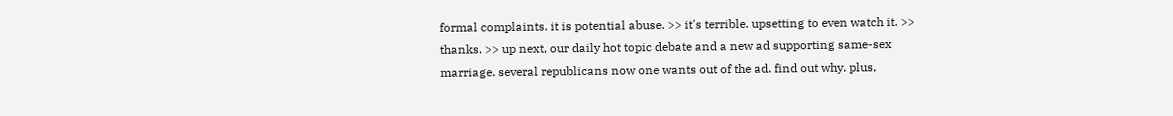formal complaints. it is potential abuse. >> it's terrible. upsetting to even watch it. >> thanks. >> up next, our daily hot topic debate and a new ad supporting same-sex marriage. several republicans now one wants out of the ad. find out why. plus,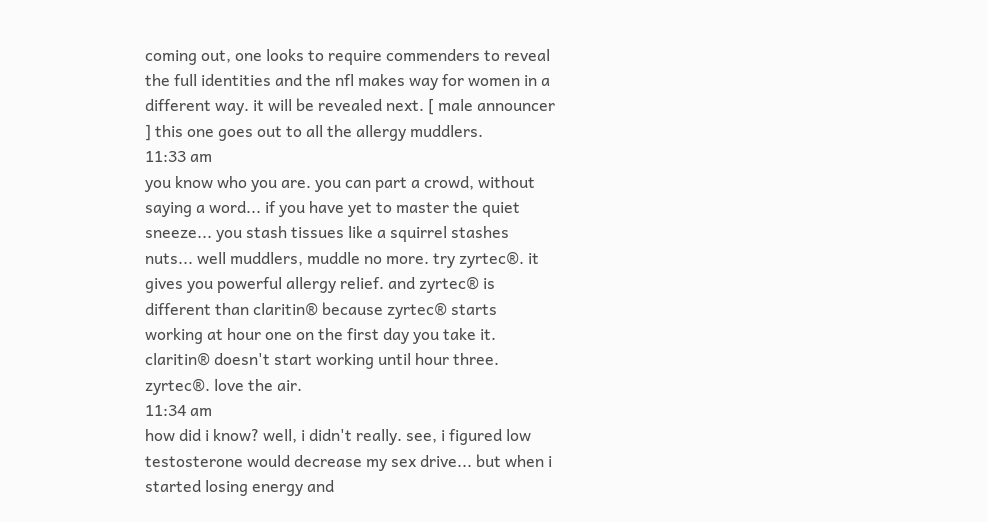coming out, one looks to require commenders to reveal the full identities and the nfl makes way for women in a different way. it will be revealed next. [ male announcer ] this one goes out to all the allergy muddlers.
11:33 am
you know who you are. you can part a crowd, without saying a word... if you have yet to master the quiet sneeze... you stash tissues like a squirrel stashes nuts... well muddlers, muddle no more. try zyrtec®. it gives you powerful allergy relief. and zyrtec® is different than claritin® because zyrtec® starts working at hour one on the first day you take it. claritin® doesn't start working until hour three. zyrtec®. love the air.
11:34 am
how did i know? well, i didn't really. see, i figured low testosterone would decrease my sex drive... but when i started losing energy and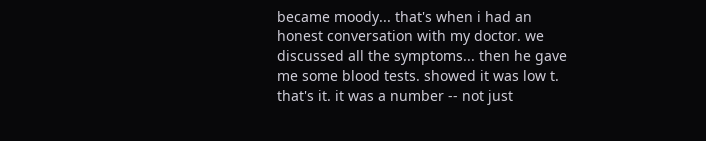became moody... that's when i had an honest conversation with my doctor. we discussed all the symptoms... then he gave me some blood tests. showed it was low t. that's it. it was a number -- not just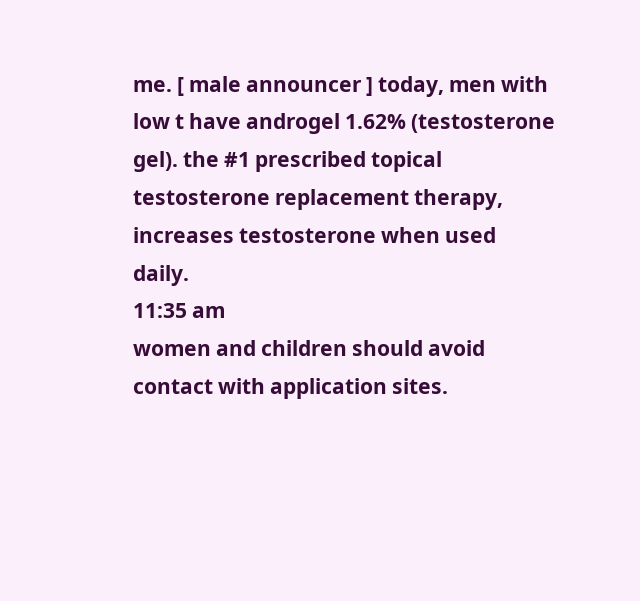me. [ male announcer ] today, men with low t have androgel 1.62% (testosterone gel). the #1 prescribed topical testosterone replacement therapy, increases testosterone when used daily.
11:35 am
women and children should avoid contact with application sites.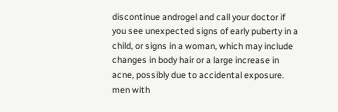discontinue androgel and call your doctor if you see unexpected signs of early puberty in a child, or signs in a woman, which may include changes in body hair or a large increase in acne, possibly due to accidental exposure. men with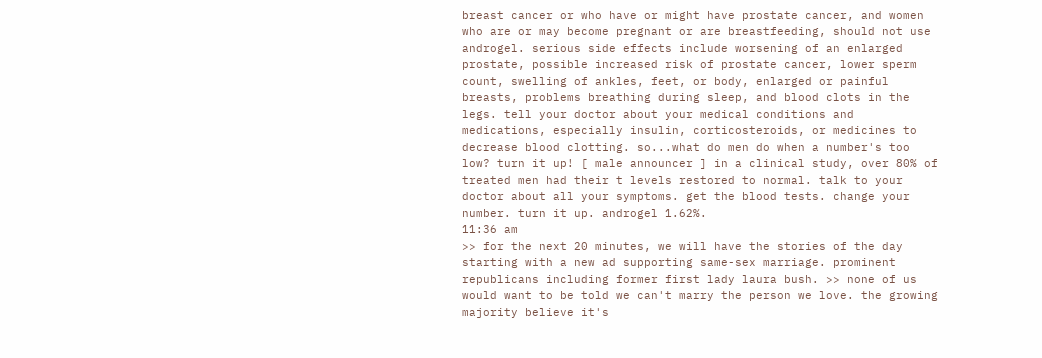breast cancer or who have or might have prostate cancer, and women who are or may become pregnant or are breastfeeding, should not use androgel. serious side effects include worsening of an enlarged prostate, possible increased risk of prostate cancer, lower sperm count, swelling of ankles, feet, or body, enlarged or painful breasts, problems breathing during sleep, and blood clots in the legs. tell your doctor about your medical conditions and medications, especially insulin, corticosteroids, or medicines to decrease blood clotting. so...what do men do when a number's too low? turn it up! [ male announcer ] in a clinical study, over 80% of treated men had their t levels restored to normal. talk to your doctor about all your symptoms. get the blood tests. change your number. turn it up. androgel 1.62%.
11:36 am
>> for the next 20 minutes, we will have the stories of the day starting with a new ad supporting same-sex marriage. prominent republicans including former first lady laura bush. >> none of us would want to be told we can't marry the person we love. the growing majority believe it's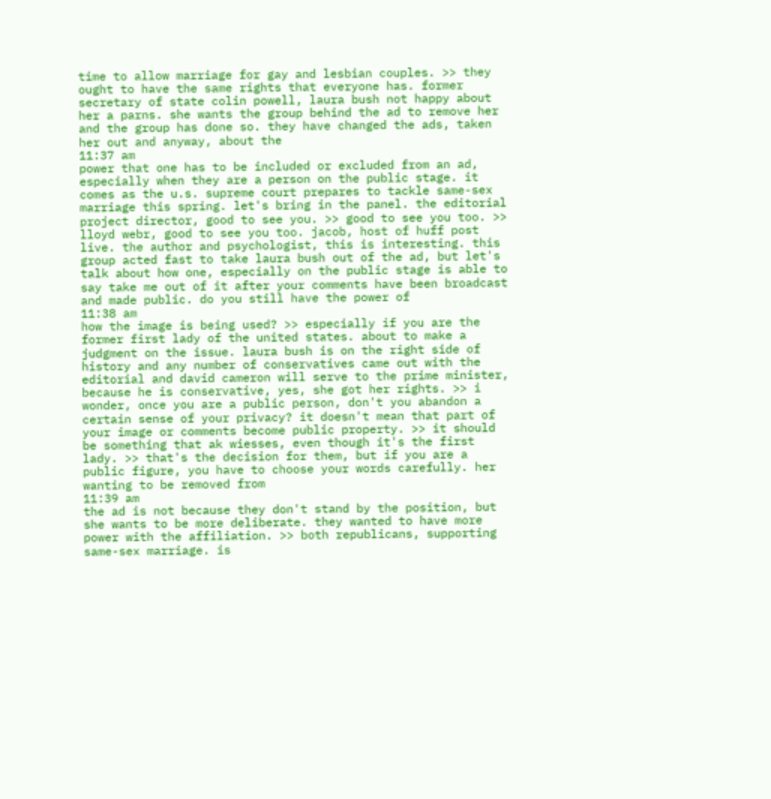time to allow marriage for gay and lesbian couples. >> they ought to have the same rights that everyone has. former secretary of state colin powell, laura bush not happy about her a parns. she wants the group behind the ad to remove her and the group has done so. they have changed the ads, taken her out and anyway, about the
11:37 am
power that one has to be included or excluded from an ad, especially when they are a person on the public stage. it comes as the u.s. supreme court prepares to tackle same-sex marriage this spring. let's bring in the panel. the editorial project director, good to see you. >> good to see you too. >> lloyd webr, good to see you too. jacob, host of huff post live. the author and psychologist, this is interesting. this group acted fast to take laura bush out of the ad, but let's talk about how one, especially on the public stage is able to say take me out of it after your comments have been broadcast and made public. do you still have the power of
11:38 am
how the image is being used? >> especially if you are the former first lady of the united states. about to make a judgment on the issue. laura bush is on the right side of history and any number of conservatives came out with the editorial and david cameron will serve to the prime minister, because he is conservative, yes, she got her rights. >> i wonder, once you are a public person, don't you abandon a certain sense of your privacy? it doesn't mean that part of your image or comments become public property. >> it should be something that ak wiesses, even though it's the first lady. >> that's the decision for them, but if you are a public figure, you have to choose your words carefully. her wanting to be removed from
11:39 am
the ad is not because they don't stand by the position, but she wants to be more deliberate. they wanted to have more power with the affiliation. >> both republicans, supporting same-sex marriage. is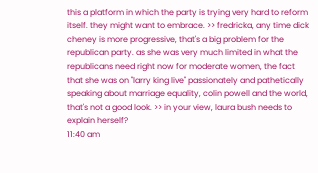this a platform in which the party is trying very hard to reform itself. they might want to embrace. >> fredricka, any time dick cheney is more progressive, that's a big problem for the republican party. as she was very much limited in what the republicans need right now for moderate women, the fact that she was on "larry king live" passionately and pathetically speaking about marriage equality, colin powell and the world, that's not a good look. >> in your view, laura bush needs to explain herself?
11:40 am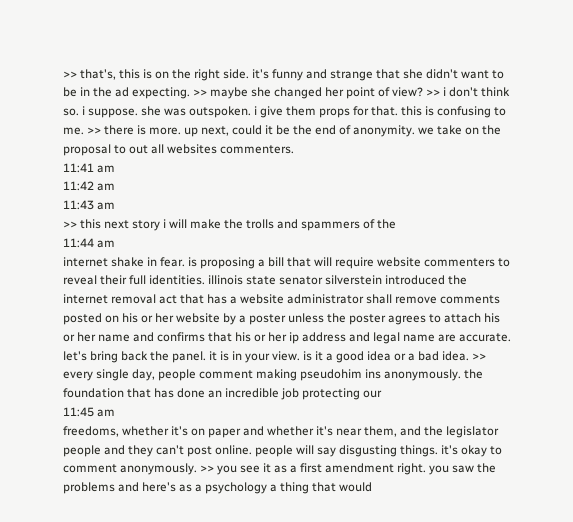>> that's, this is on the right side. it's funny and strange that she didn't want to be in the ad expecting. >> maybe she changed her point of view? >> i don't think so. i suppose. she was outspoken. i give them props for that. this is confusing to me. >> there is more. up next, could it be the end of anonymity. we take on the proposal to out all websites commenters.
11:41 am
11:42 am
11:43 am
>> this next story i will make the trolls and spammers of the
11:44 am
internet shake in fear. is proposing a bill that will require website commenters to reveal their full identities. illinois state senator silverstein introduced the internet removal act that has a website administrator shall remove comments posted on his or her website by a poster unless the poster agrees to attach his or her name and confirms that his or her ip address and legal name are accurate. let's bring back the panel. it is in your view. is it a good idea or a bad idea. >> every single day, people comment making pseudohim ins anonymously. the foundation that has done an incredible job protecting our
11:45 am
freedoms, whether it's on paper and whether it's near them, and the legislator people and they can't post online. people will say disgusting things. it's okay to comment anonymously. >> you see it as a first amendment right. you saw the problems and here's as a psychology a thing that would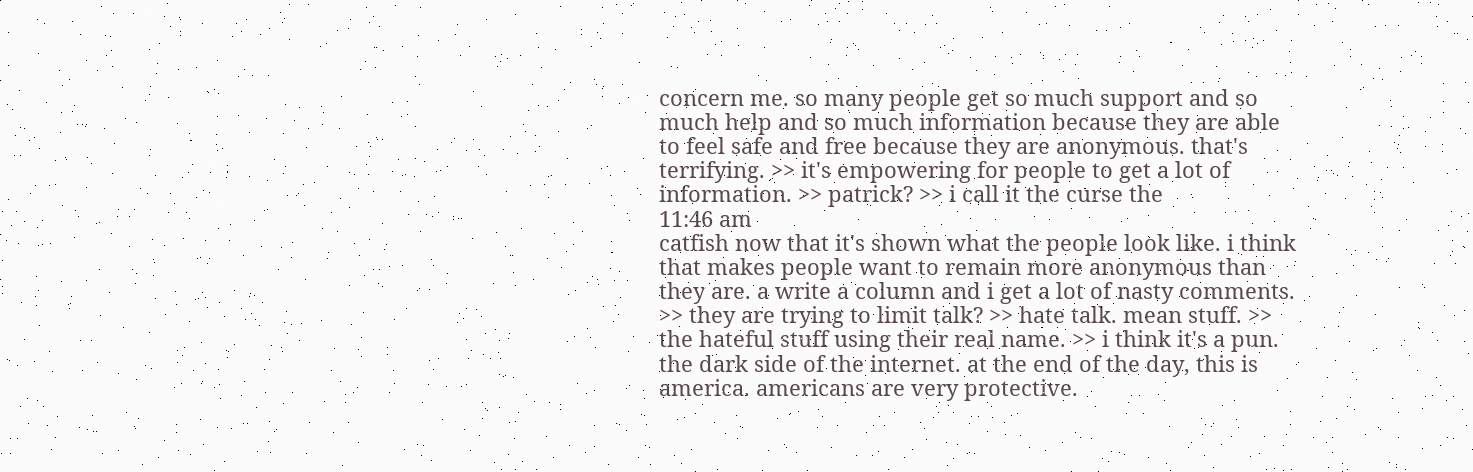concern me. so many people get so much support and so much help and so much information because they are able to feel safe and free because they are anonymous. that's terrifying. >> it's empowering for people to get a lot of information. >> patrick? >> i call it the curse the
11:46 am
catfish now that it's shown what the people look like. i think that makes people want to remain more anonymous than they are. a write a column and i get a lot of nasty comments. >> they are trying to limit talk? >> hate talk. mean stuff. >> the hateful stuff using their real name. >> i think it's a pun. the dark side of the internet. at the end of the day, this is america. americans are very protective.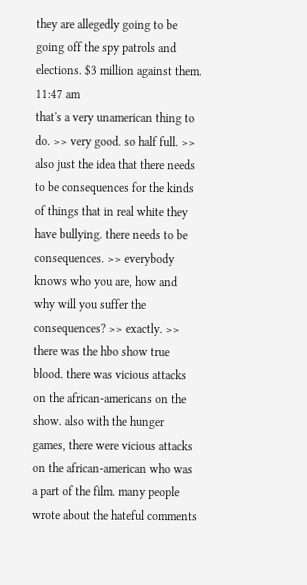they are allegedly going to be going off the spy patrols and elections. $3 million against them.
11:47 am
that's a very unamerican thing to do. >> very good. so half full. >> also just the idea that there needs to be consequences for the kinds of things that in real white they have bullying. there needs to be consequences. >> everybody knows who you are, how and why will you suffer the consequences? >> exactly. >> there was the hbo show true blood. there was vicious attacks on the african-americans on the show. also with the hunger games, there were vicious attacks on the african-american who was a part of the film. many people wrote about the hateful comments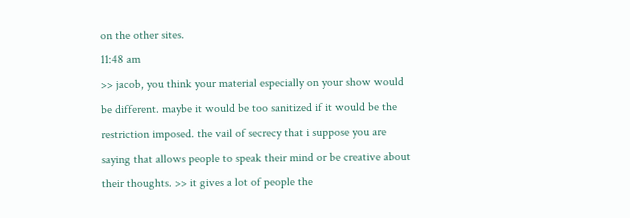on the other sites.
11:48 am
>> jacob, you think your material especially on your show would be different. maybe it would be too sanitized if it would be the restriction imposed. the vail of secrecy that i suppose you are saying that allows people to speak their mind or be creative about their thoughts. >> it gives a lot of people the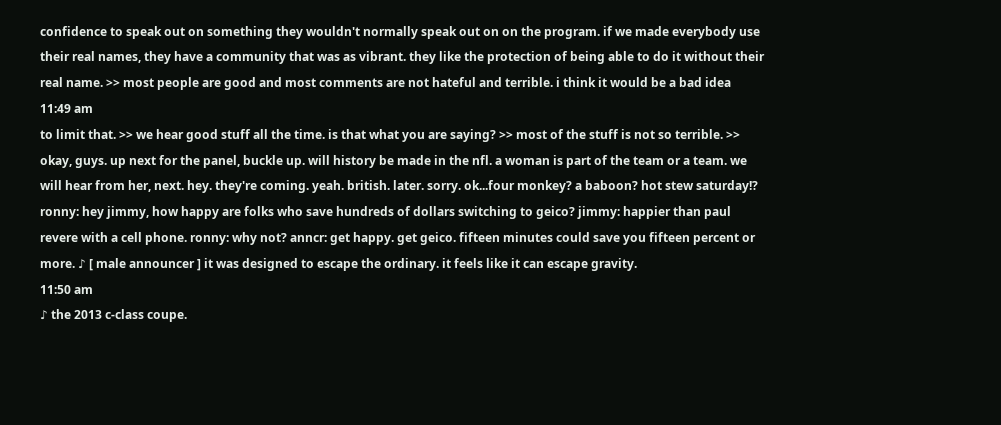confidence to speak out on something they wouldn't normally speak out on on the program. if we made everybody use their real names, they have a community that was as vibrant. they like the protection of being able to do it without their real name. >> most people are good and most comments are not hateful and terrible. i think it would be a bad idea
11:49 am
to limit that. >> we hear good stuff all the time. is that what you are saying? >> most of the stuff is not so terrible. >> okay, guys. up next for the panel, buckle up. will history be made in the nfl. a woman is part of the team or a team. we will hear from her, next. hey. they're coming. yeah. british. later. sorry. ok...four monkey? a baboon? hot stew saturday!? ronny: hey jimmy, how happy are folks who save hundreds of dollars switching to geico? jimmy: happier than paul revere with a cell phone. ronny: why not? anncr: get happy. get geico. fifteen minutes could save you fifteen percent or more. ♪ [ male announcer ] it was designed to escape the ordinary. it feels like it can escape gravity.
11:50 am
♪ the 2013 c-class coupe.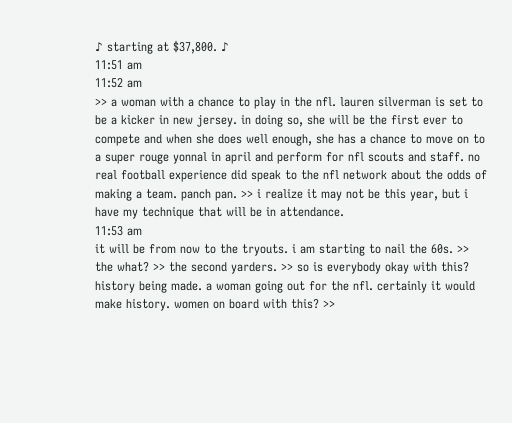♪ starting at $37,800. ♪
11:51 am
11:52 am
>> a woman with a chance to play in the nfl. lauren silverman is set to be a kicker in new jersey. in doing so, she will be the first ever to compete and when she does well enough, she has a chance to move on to a super rouge yonnal in april and perform for nfl scouts and staff. no real football experience did speak to the nfl network about the odds of making a team. panch pan. >> i realize it may not be this year, but i have my technique that will be in attendance.
11:53 am
it will be from now to the tryouts. i am starting to nail the 60s. >> the what? >> the second yarders. >> so is everybody okay with this? history being made. a woman going out for the nfl. certainly it would make history. women on board with this? >>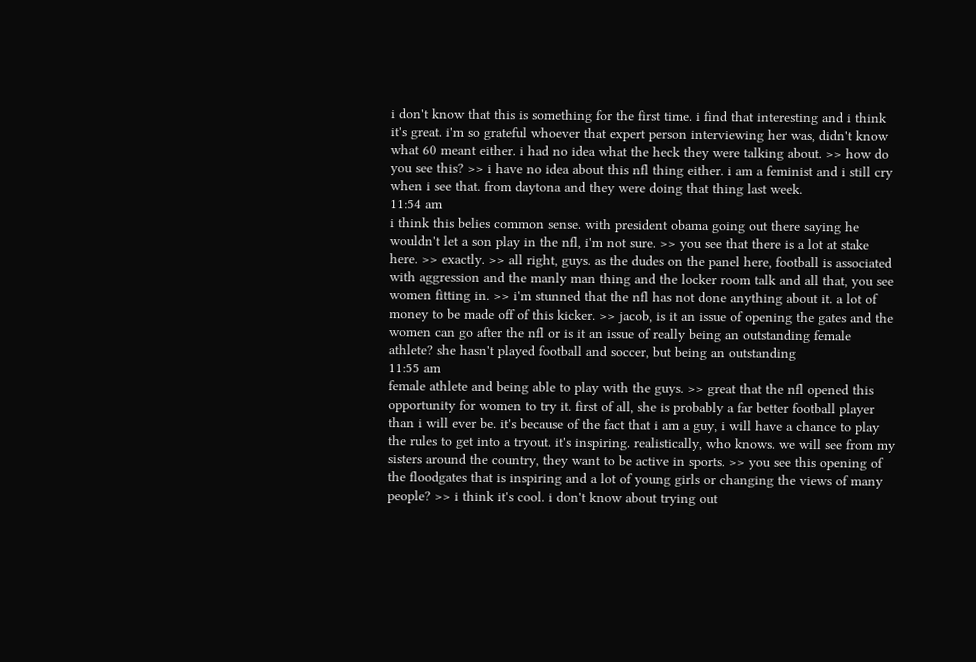i don't know that this is something for the first time. i find that interesting and i think it's great. i'm so grateful whoever that expert person interviewing her was, didn't know what 60 meant either. i had no idea what the heck they were talking about. >> how do you see this? >> i have no idea about this nfl thing either. i am a feminist and i still cry when i see that. from daytona and they were doing that thing last week.
11:54 am
i think this belies common sense. with president obama going out there saying he wouldn't let a son play in the nfl, i'm not sure. >> you see that there is a lot at stake here. >> exactly. >> all right, guys. as the dudes on the panel here, football is associated with aggression and the manly man thing and the locker room talk and all that, you see women fitting in. >> i'm stunned that the nfl has not done anything about it. a lot of money to be made off of this kicker. >> jacob, is it an issue of opening the gates and the women can go after the nfl or is it an issue of really being an outstanding female athlete? she hasn't played football and soccer, but being an outstanding
11:55 am
female athlete and being able to play with the guys. >> great that the nfl opened this opportunity for women to try it. first of all, she is probably a far better football player than i will ever be. it's because of the fact that i am a guy, i will have a chance to play the rules to get into a tryout. it's inspiring. realistically, who knows. we will see from my sisters around the country, they want to be active in sports. >> you see this opening of the floodgates that is inspiring and a lot of young girls or changing the views of many people? >> i think it's cool. i don't know about trying out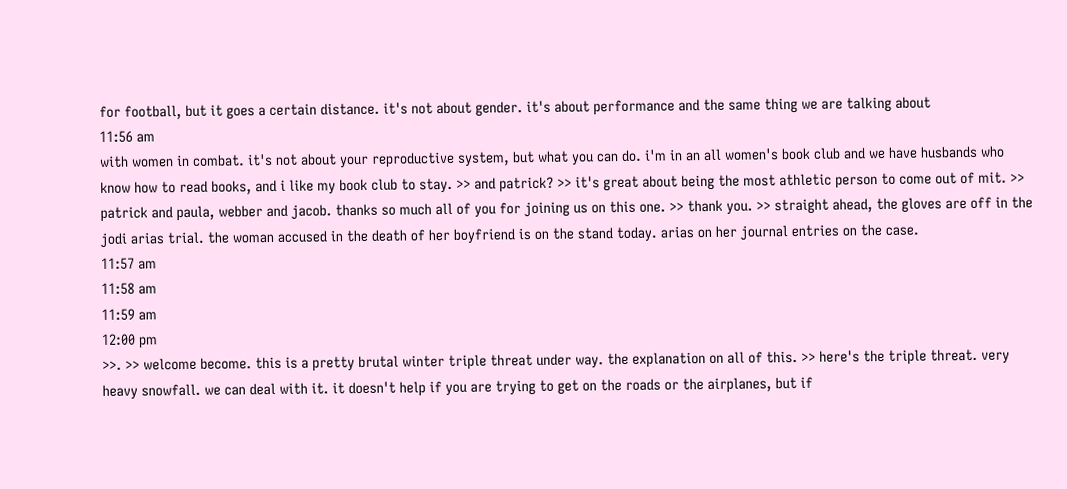for football, but it goes a certain distance. it's not about gender. it's about performance and the same thing we are talking about
11:56 am
with women in combat. it's not about your reproductive system, but what you can do. i'm in an all women's book club and we have husbands who know how to read books, and i like my book club to stay. >> and patrick? >> it's great about being the most athletic person to come out of mit. >> patrick and paula, webber and jacob. thanks so much all of you for joining us on this one. >> thank you. >> straight ahead, the gloves are off in the jodi arias trial. the woman accused in the death of her boyfriend is on the stand today. arias on her journal entries on the case.
11:57 am
11:58 am
11:59 am
12:00 pm
>>. >> welcome become. this is a pretty brutal winter triple threat under way. the explanation on all of this. >> here's the triple threat. very heavy snowfall. we can deal with it. it doesn't help if you are trying to get on the roads or the airplanes, but if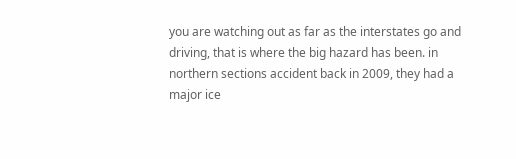you are watching out as far as the interstates go and driving, that is where the big hazard has been. in northern sections accident back in 2009, they had a major ice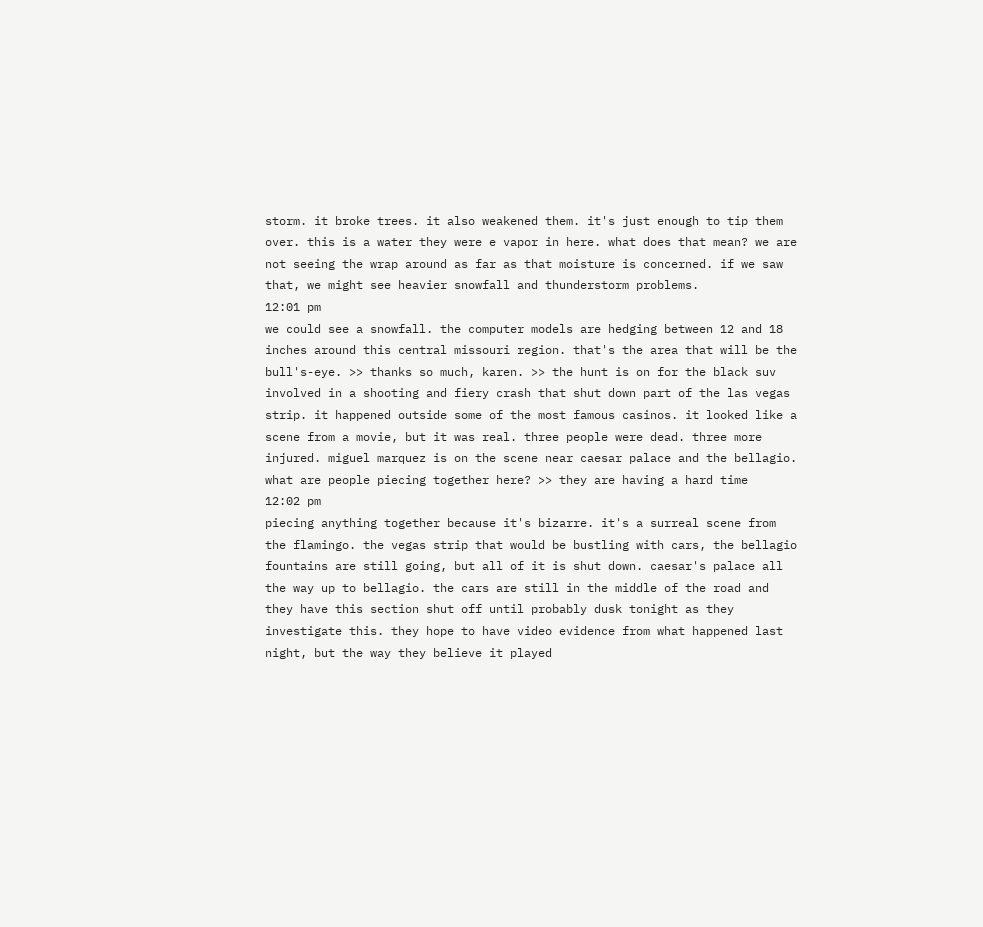storm. it broke trees. it also weakened them. it's just enough to tip them over. this is a water they were e vapor in here. what does that mean? we are not seeing the wrap around as far as that moisture is concerned. if we saw that, we might see heavier snowfall and thunderstorm problems.
12:01 pm
we could see a snowfall. the computer models are hedging between 12 and 18 inches around this central missouri region. that's the area that will be the bull's-eye. >> thanks so much, karen. >> the hunt is on for the black suv involved in a shooting and fiery crash that shut down part of the las vegas strip. it happened outside some of the most famous casinos. it looked like a scene from a movie, but it was real. three people were dead. three more injured. miguel marquez is on the scene near caesar palace and the bellagio. what are people piecing together here? >> they are having a hard time
12:02 pm
piecing anything together because it's bizarre. it's a surreal scene from the flamingo. the vegas strip that would be bustling with cars, the bellagio fountains are still going, but all of it is shut down. caesar's palace all the way up to bellagio. the cars are still in the middle of the road and they have this section shut off until probably dusk tonight as they investigate this. they hope to have video evidence from what happened last night, but the way they believe it played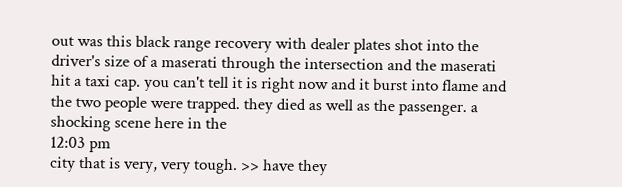out was this black range recovery with dealer plates shot into the driver's size of a maserati through the intersection and the maserati hit a taxi cap. you can't tell it is right now and it burst into flame and the two people were trapped. they died as well as the passenger. a shocking scene here in the
12:03 pm
city that is very, very tough. >> have they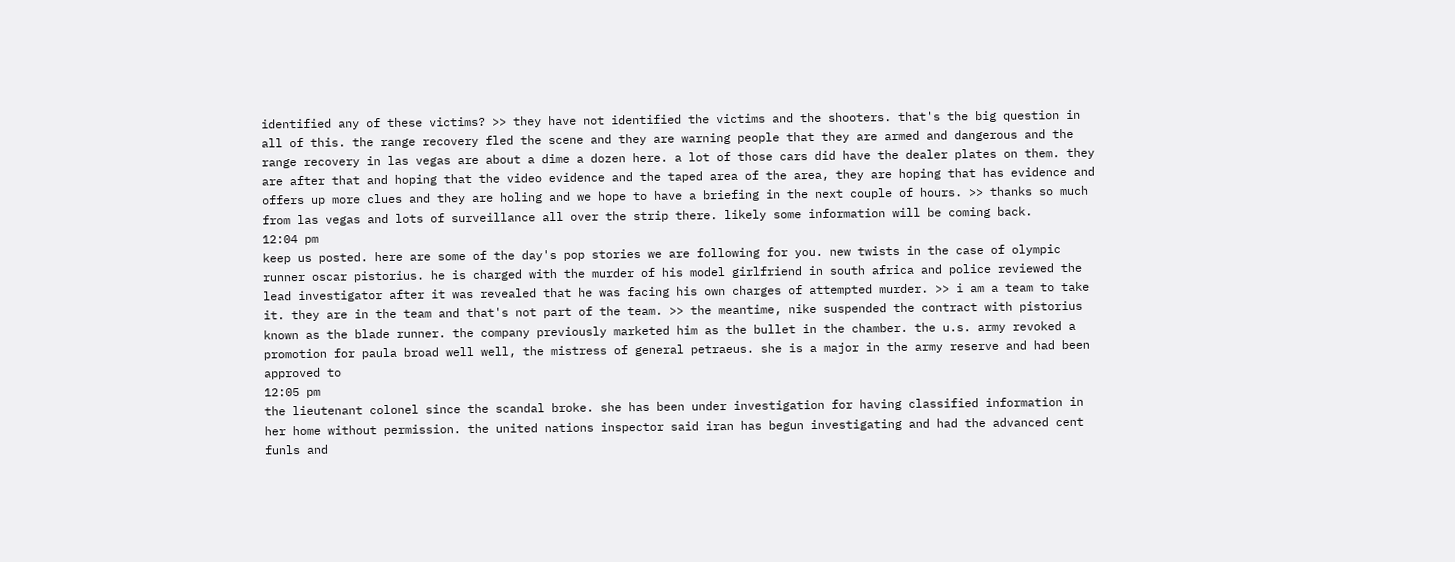identified any of these victims? >> they have not identified the victims and the shooters. that's the big question in all of this. the range recovery fled the scene and they are warning people that they are armed and dangerous and the range recovery in las vegas are about a dime a dozen here. a lot of those cars did have the dealer plates on them. they are after that and hoping that the video evidence and the taped area of the area, they are hoping that has evidence and offers up more clues and they are holing and we hope to have a briefing in the next couple of hours. >> thanks so much from las vegas and lots of surveillance all over the strip there. likely some information will be coming back.
12:04 pm
keep us posted. here are some of the day's pop stories we are following for you. new twists in the case of olympic runner oscar pistorius. he is charged with the murder of his model girlfriend in south africa and police reviewed the lead investigator after it was revealed that he was facing his own charges of attempted murder. >> i am a team to take it. they are in the team and that's not part of the team. >> the meantime, nike suspended the contract with pistorius known as the blade runner. the company previously marketed him as the bullet in the chamber. the u.s. army revoked a promotion for paula broad well well, the mistress of general petraeus. she is a major in the army reserve and had been approved to
12:05 pm
the lieutenant colonel since the scandal broke. she has been under investigation for having classified information in her home without permission. the united nations inspector said iran has begun investigating and had the advanced cent funls and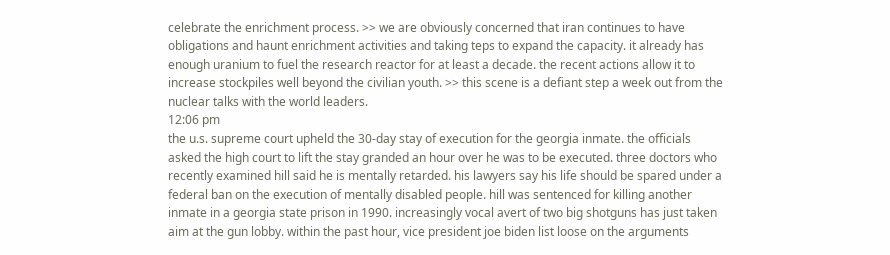celebrate the enrichment process. >> we are obviously concerned that iran continues to have obligations and haunt enrichment activities and taking teps to expand the capacity. it already has enough uranium to fuel the research reactor for at least a decade. the recent actions allow it to increase stockpiles well beyond the civilian youth. >> this scene is a defiant step a week out from the nuclear talks with the world leaders.
12:06 pm
the u.s. supreme court upheld the 30-day stay of execution for the georgia inmate. the officials asked the high court to lift the stay granded an hour over he was to be executed. three doctors who recently examined hill said he is mentally retarded. his lawyers say his life should be spared under a federal ban on the execution of mentally disabled people. hill was sentenced for killing another inmate in a georgia state prison in 1990. increasingly vocal avert of two big shotguns has just taken aim at the gun lobby. within the past hour, vice president joe biden list loose on the arguments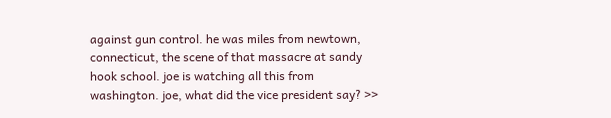against gun control. he was miles from newtown, connecticut, the scene of that massacre at sandy hook school. joe is watching all this from washington. joe, what did the vice president say? >>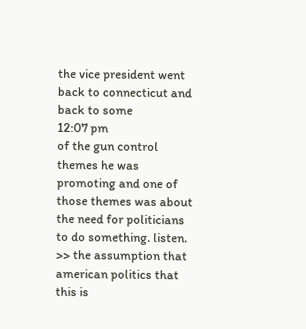the vice president went back to connecticut and back to some
12:07 pm
of the gun control themes he was promoting and one of those themes was about the need for politicians to do something. listen. >> the assumption that american politics that this is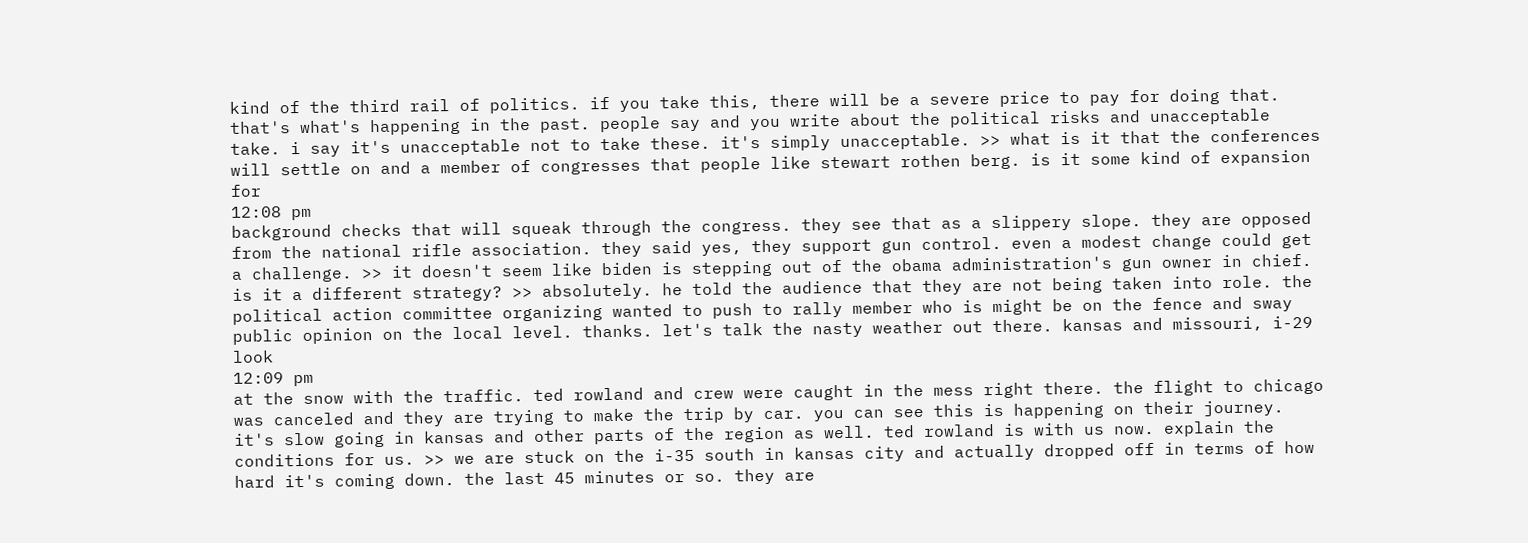kind of the third rail of politics. if you take this, there will be a severe price to pay for doing that. that's what's happening in the past. people say and you write about the political risks and unacceptable take. i say it's unacceptable not to take these. it's simply unacceptable. >> what is it that the conferences will settle on and a member of congresses that people like stewart rothen berg. is it some kind of expansion for
12:08 pm
background checks that will squeak through the congress. they see that as a slippery slope. they are opposed from the national rifle association. they said yes, they support gun control. even a modest change could get a challenge. >> it doesn't seem like biden is stepping out of the obama administration's gun owner in chief. is it a different strategy? >> absolutely. he told the audience that they are not being taken into role. the political action committee organizing wanted to push to rally member who is might be on the fence and sway public opinion on the local level. thanks. let's talk the nasty weather out there. kansas and missouri, i-29 look
12:09 pm
at the snow with the traffic. ted rowland and crew were caught in the mess right there. the flight to chicago was canceled and they are trying to make the trip by car. you can see this is happening on their journey. it's slow going in kansas and other parts of the region as well. ted rowland is with us now. explain the conditions for us. >> we are stuck on the i-35 south in kansas city and actually dropped off in terms of how hard it's coming down. the last 45 minutes or so. they are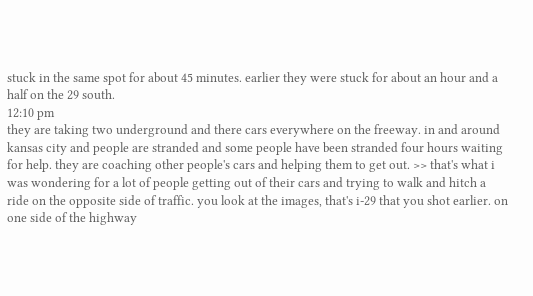stuck in the same spot for about 45 minutes. earlier they were stuck for about an hour and a half on the 29 south.
12:10 pm
they are taking two underground and there cars everywhere on the freeway. in and around kansas city and people are stranded and some people have been stranded four hours waiting for help. they are coaching other people's cars and helping them to get out. >> that's what i was wondering for a lot of people getting out of their cars and trying to walk and hitch a ride on the opposite side of traffic. you look at the images, that's i-29 that you shot earlier. on one side of the highway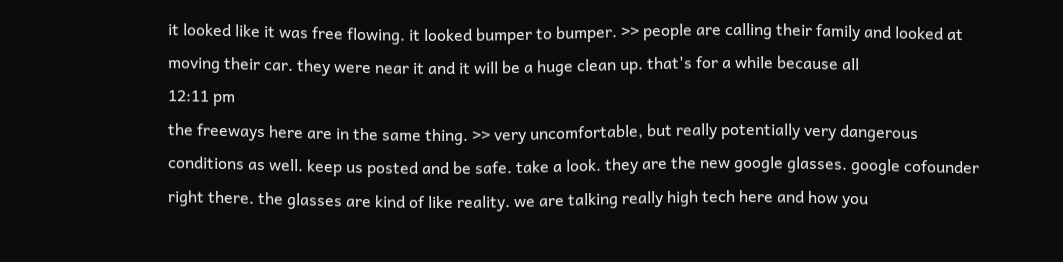it looked like it was free flowing. it looked bumper to bumper. >> people are calling their family and looked at moving their car. they were near it and it will be a huge clean up. that's for a while because all
12:11 pm
the freeways here are in the same thing. >> very uncomfortable, but really potentially very dangerous conditions as well. keep us posted and be safe. take a look. they are the new google glasses. google cofounder right there. the glasses are kind of like reality. we are talking really high tech here and how you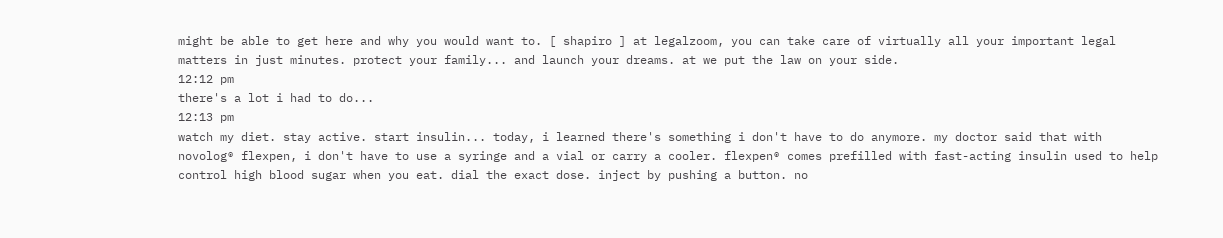might be able to get here and why you would want to. [ shapiro ] at legalzoom, you can take care of virtually all your important legal matters in just minutes. protect your family... and launch your dreams. at we put the law on your side.
12:12 pm
there's a lot i had to do...
12:13 pm
watch my diet. stay active. start insulin... today, i learned there's something i don't have to do anymore. my doctor said that with novolog® flexpen, i don't have to use a syringe and a vial or carry a cooler. flexpen® comes prefilled with fast-acting insulin used to help control high blood sugar when you eat. dial the exact dose. inject by pushing a button. no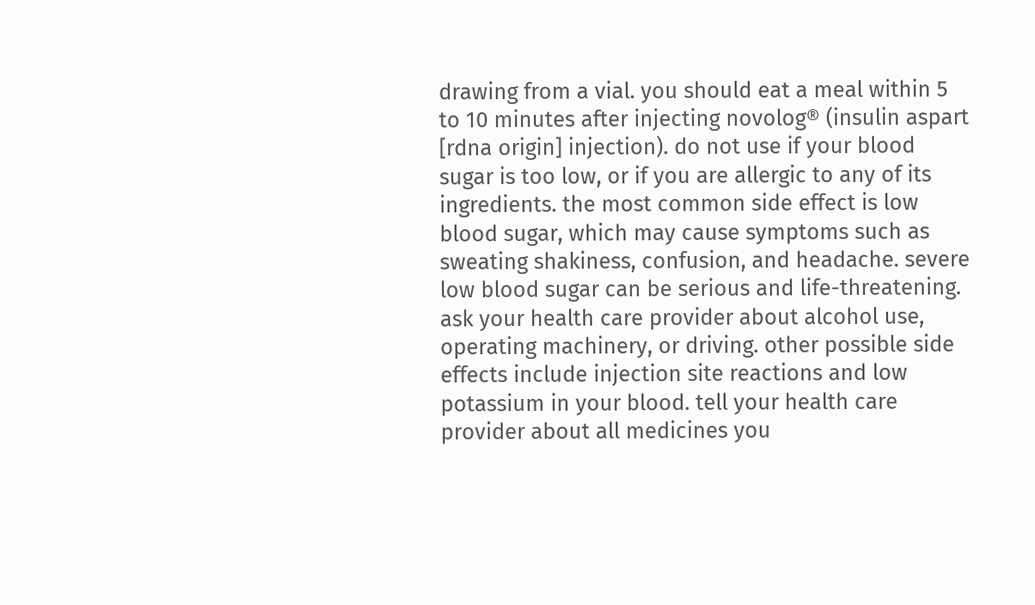drawing from a vial. you should eat a meal within 5 to 10 minutes after injecting novolog® (insulin aspart [rdna origin] injection). do not use if your blood sugar is too low, or if you are allergic to any of its ingredients. the most common side effect is low blood sugar, which may cause symptoms such as sweating shakiness, confusion, and headache. severe low blood sugar can be serious and life-threatening. ask your health care provider about alcohol use, operating machinery, or driving. other possible side effects include injection site reactions and low potassium in your blood. tell your health care provider about all medicines you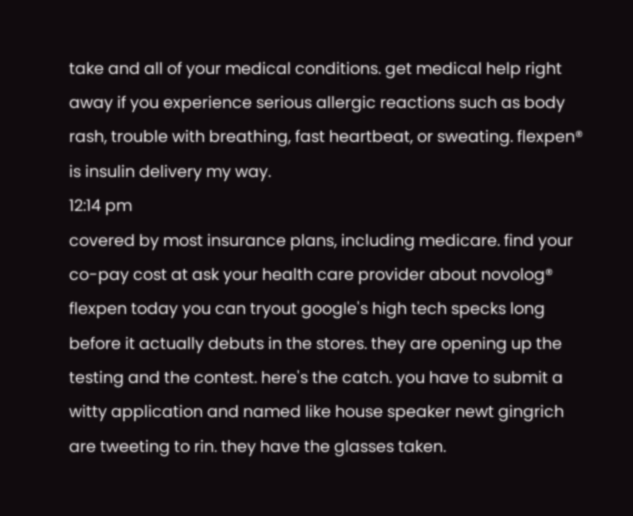take and all of your medical conditions. get medical help right away if you experience serious allergic reactions such as body rash, trouble with breathing, fast heartbeat, or sweating. flexpen® is insulin delivery my way.
12:14 pm
covered by most insurance plans, including medicare. find your co-pay cost at ask your health care provider about novolog® flexpen today you can tryout google's high tech specks long before it actually debuts in the stores. they are opening up the testing and the contest. here's the catch. you have to submit a witty application and named like house speaker newt gingrich are tweeting to rin. they have the glasses taken.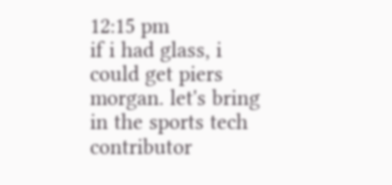12:15 pm
if i had glass, i could get piers morgan. let's bring in the sports tech contributor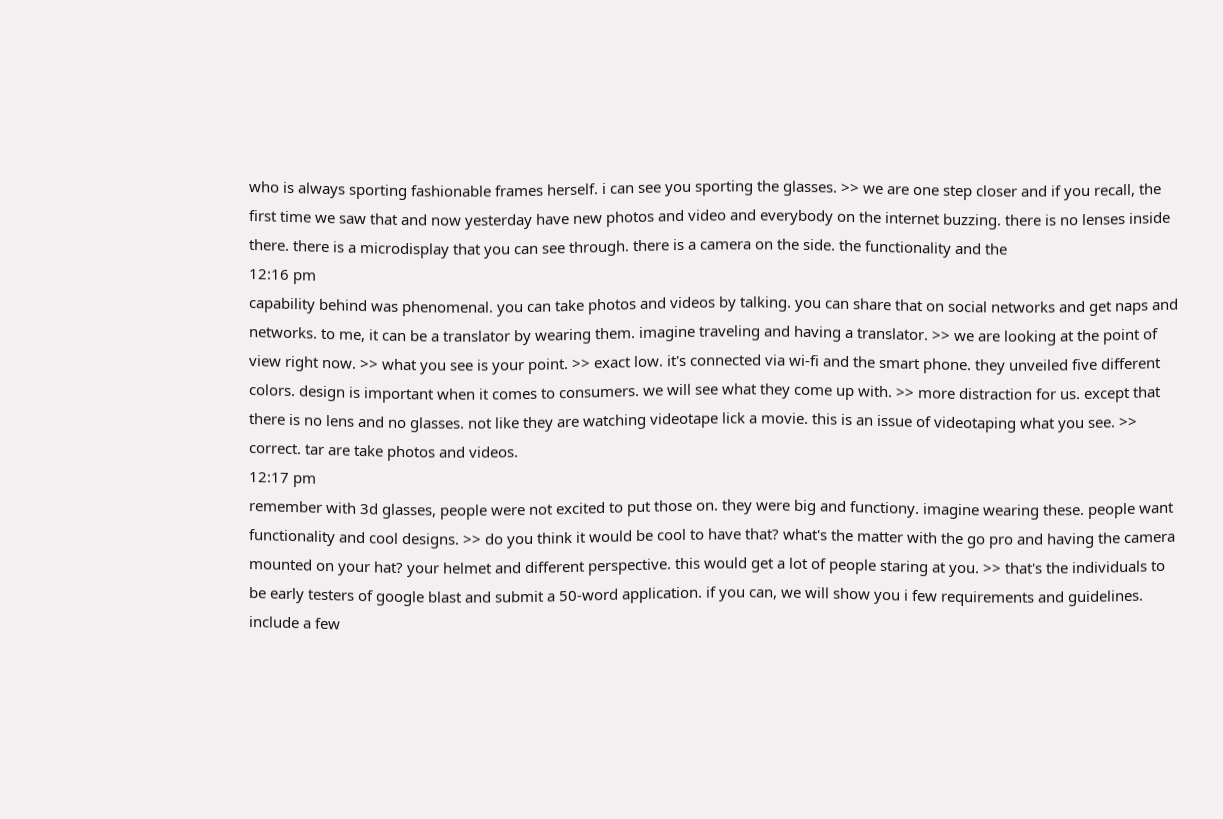who is always sporting fashionable frames herself. i can see you sporting the glasses. >> we are one step closer and if you recall, the first time we saw that and now yesterday have new photos and video and everybody on the internet buzzing. there is no lenses inside there. there is a microdisplay that you can see through. there is a camera on the side. the functionality and the
12:16 pm
capability behind was phenomenal. you can take photos and videos by talking. you can share that on social networks and get naps and networks. to me, it can be a translator by wearing them. imagine traveling and having a translator. >> we are looking at the point of view right now. >> what you see is your point. >> exact low. it's connected via wi-fi and the smart phone. they unveiled five different colors. design is important when it comes to consumers. we will see what they come up with. >> more distraction for us. except that there is no lens and no glasses. not like they are watching videotape lick a movie. this is an issue of videotaping what you see. >> correct. tar are take photos and videos.
12:17 pm
remember with 3d glasses, people were not excited to put those on. they were big and functiony. imagine wearing these. people want functionality and cool designs. >> do you think it would be cool to have that? what's the matter with the go pro and having the camera mounted on your hat? your helmet and different perspective. this would get a lot of people staring at you. >> that's the individuals to be early testers of google blast and submit a 50-word application. if you can, we will show you i few requirements and guidelines. include a few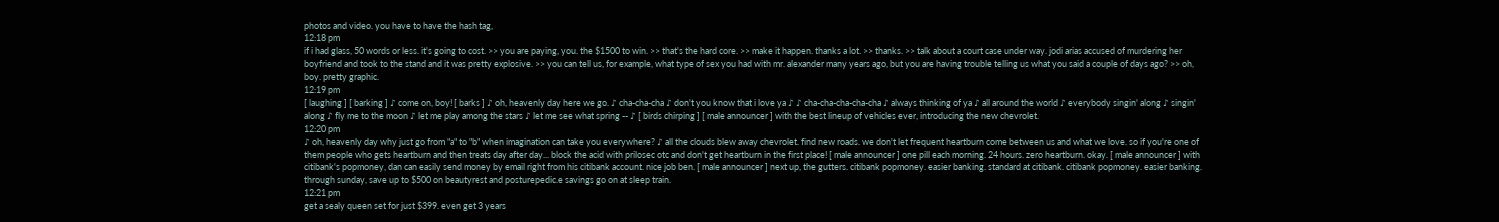photos and video. you have to have the hash tag,
12:18 pm
if i had glass, 50 words or less. it's going to cost. >> you are paying, you. the $1500 to win. >> that's the hard core. >> make it happen. thanks a lot. >> thanks. >> talk about a court case under way. jodi arias accused of murdering her boyfriend and took to the stand and it was pretty explosive. >> you can tell us, for example, what type of sex you had with mr. alexander many years ago, but you are having trouble telling us what you said a couple of days ago? >> oh, boy. pretty graphic.
12:19 pm
[ laughing ] [ barking ] ♪ come on, boy! [ barks ] ♪ oh, heavenly day here we go. ♪ cha-cha-cha ♪ don't you know that i love ya ♪ ♪ cha-cha-cha-cha-cha ♪ always thinking of ya ♪ all around the world ♪ everybody singin' along ♪ singin' along ♪ fly me to the moon ♪ let me play among the stars ♪ let me see what spring -- ♪ [ birds chirping ] [ male announcer ] with the best lineup of vehicles ever, introducing the new chevrolet.
12:20 pm
♪ oh, heavenly day why just go from "a" to "b" when imagination can take you everywhere? ♪ all the clouds blew away chevrolet. find new roads. we don't let frequent heartburn come between us and what we love. so if you're one of them people who gets heartburn and then treats day after day... block the acid with prilosec otc and don't get heartburn in the first place! [ male announcer ] one pill each morning. 24 hours. zero heartburn. okay. [ male announcer ] with citibank's popmoney, dan can easily send money by email right from his citibank account. nice job ben. [ male announcer ] next up, the gutters. citibank popmoney. easier banking. standard at citibank. citibank popmoney. easier banking. through sunday, save up to $500 on beautyrest and posturepedic.e savings go on at sleep train.
12:21 pm
get a sealy queen set for just $399. even get 3 years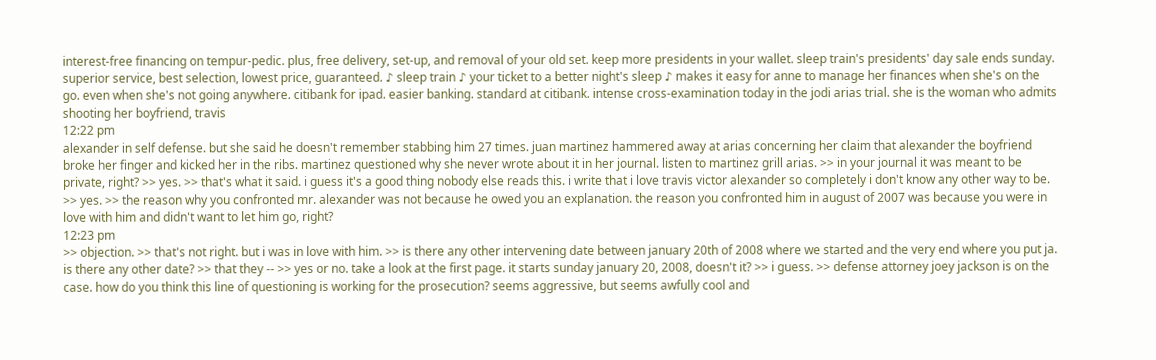interest-free financing on tempur-pedic. plus, free delivery, set-up, and removal of your old set. keep more presidents in your wallet. sleep train's presidents' day sale ends sunday. superior service, best selection, lowest price, guaranteed. ♪ sleep train ♪ your ticket to a better night's sleep ♪ makes it easy for anne to manage her finances when she's on the go. even when she's not going anywhere. citibank for ipad. easier banking. standard at citibank. intense cross-examination today in the jodi arias trial. she is the woman who admits shooting her boyfriend, travis
12:22 pm
alexander in self defense. but she said he doesn't remember stabbing him 27 times. juan martinez hammered away at arias concerning her claim that alexander the boyfriend broke her finger and kicked her in the ribs. martinez questioned why she never wrote about it in her journal. listen to martinez grill arias. >> in your journal it was meant to be private, right? >> yes. >> that's what it said. i guess it's a good thing nobody else reads this. i write that i love travis victor alexander so completely i don't know any other way to be. >> yes. >> the reason why you confronted mr. alexander was not because he owed you an explanation. the reason you confronted him in august of 2007 was because you were in love with him and didn't want to let him go, right?
12:23 pm
>> objection. >> that's not right. but i was in love with him. >> is there any other intervening date between january 20th of 2008 where we started and the very end where you put ja. is there any other date? >> that they -- >> yes or no. take a look at the first page. it starts sunday january 20, 2008, doesn't it? >> i guess. >> defense attorney joey jackson is on the case. how do you think this line of questioning is working for the prosecution? seems aggressive, but seems awfully cool and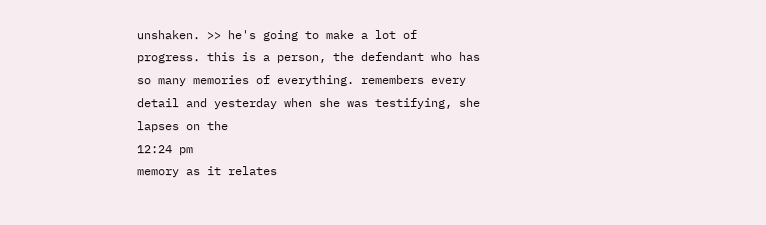unshaken. >> he's going to make a lot of progress. this is a person, the defendant who has so many memories of everything. remembers every detail and yesterday when she was testifying, she lapses on the
12:24 pm
memory as it relates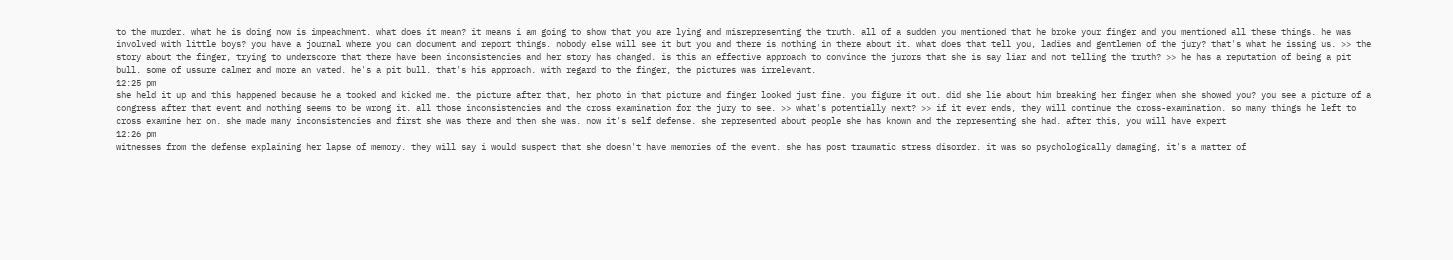to the murder. what he is doing now is impeachment. what does it mean? it means i am going to show that you are lying and misrepresenting the truth. all of a sudden you mentioned that he broke your finger and you mentioned all these things. he was involved with little boys? you have a journal where you can document and report things. nobody else will see it but you and there is nothing in there about it. what does that tell you, ladies and gentlemen of the jury? that's what he issing us. >> the story about the finger, trying to underscore that there have been inconsistencies and her story has changed. is this an effective approach to convince the jurors that she is say liar and not telling the truth? >> he has a reputation of being a pit bull. some of ussure calmer and more an vated. he's a pit bull. that's his approach. with regard to the finger, the pictures was irrelevant.
12:25 pm
she held it up and this happened because he a tooked and kicked me. the picture after that, her photo in that picture and finger looked just fine. you figure it out. did she lie about him breaking her finger when she showed you? you see a picture of a congress after that event and nothing seems to be wrong it. all those inconsistencies and the cross examination for the jury to see. >> what's potentially next? >> if it ever ends, they will continue the cross-examination. so many things he left to cross examine her on. she made many inconsistencies and first she was there and then she was. now it's self defense. she represented about people she has known and the representing she had. after this, you will have expert
12:26 pm
witnesses from the defense explaining her lapse of memory. they will say i would suspect that she doesn't have memories of the event. she has post traumatic stress disorder. it was so psychologically damaging, it's a matter of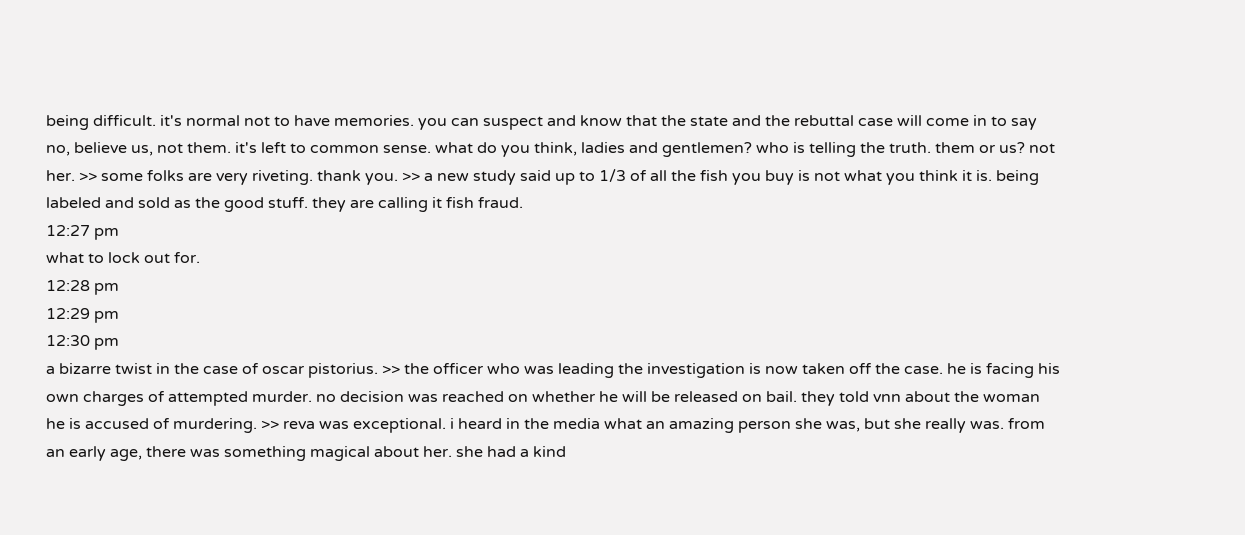being difficult. it's normal not to have memories. you can suspect and know that the state and the rebuttal case will come in to say no, believe us, not them. it's left to common sense. what do you think, ladies and gentlemen? who is telling the truth. them or us? not her. >> some folks are very riveting. thank you. >> a new study said up to 1/3 of all the fish you buy is not what you think it is. being labeled and sold as the good stuff. they are calling it fish fraud.
12:27 pm
what to lock out for.
12:28 pm
12:29 pm
12:30 pm
a bizarre twist in the case of oscar pistorius. >> the officer who was leading the investigation is now taken off the case. he is facing his own charges of attempted murder. no decision was reached on whether he will be released on bail. they told vnn about the woman he is accused of murdering. >> reva was exceptional. i heard in the media what an amazing person she was, but she really was. from an early age, there was something magical about her. she had a kind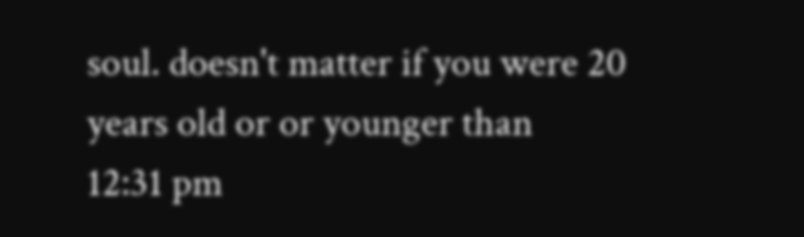soul. doesn't matter if you were 20 years old or or younger than
12:31 pm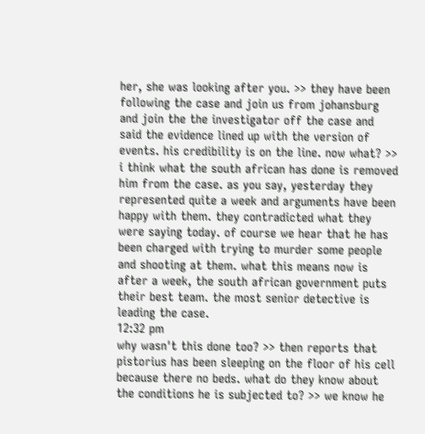her, she was looking after you. >> they have been following the case and join us from johansburg and join the the investigator off the case and said the evidence lined up with the version of events. his credibility is on the line. now what? >> i think what the south african has done is removed him from the case. as you say, yesterday they represented quite a week and arguments have been happy with them. they contradicted what they were saying today. of course we hear that he has been charged with trying to murder some people and shooting at them. what this means now is after a week, the south african government puts their best team. the most senior detective is leading the case.
12:32 pm
why wasn't this done too? >> then reports that pistorius has been sleeping on the floor of his cell because there no beds. what do they know about the conditions he is subjected to? >> we know he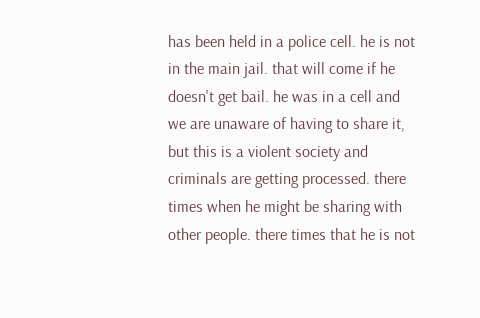has been held in a police cell. he is not in the main jail. that will come if he doesn't get bail. he was in a cell and we are unaware of having to share it, but this is a violent society and criminals are getting processed. there times when he might be sharing with other people. there times that he is not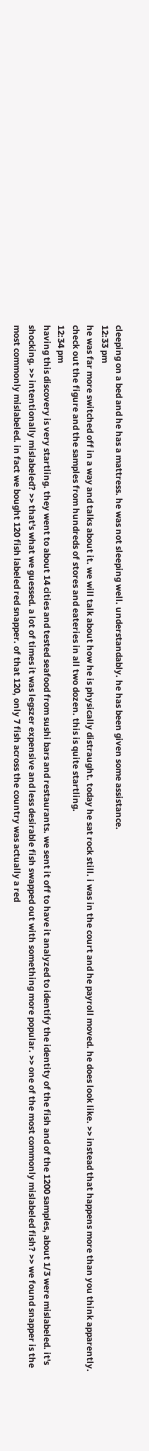cleeping on a bed and he has a mattress. he was not sleeping well. understandably. he has been given some assistance.
12:33 pm
he was far more switched off in a way and talks about it. we will talk about how he is physically distraught. today he sat rock still. i was in the court and he payroll moved. he does look like. >> instead that happens more than you think apparently. check out the figure and the samples from hundreds of stores and eateries in all two dozen. this is quite startling.
12:34 pm
having this discovery is very startling. they went to about 14 cities and tested seafood from sushi bars and restaurants. we sent it off to have it analyzed to identify the identity of the fish and of the 1200 samples, about 1/3 were mislabeled. it's shocking. >> intentionally mislabeled? >> that's what we guessed. a lot of times it was legszer expensive and less desirable fish swapped out with something more popular. >> one of the most commonly mislabeled fish? >> we found snapper is the most commonly mislabeled. in fact we bought 120 fish labeled red snapper. of that 120, only 7 fish across the country was actually a red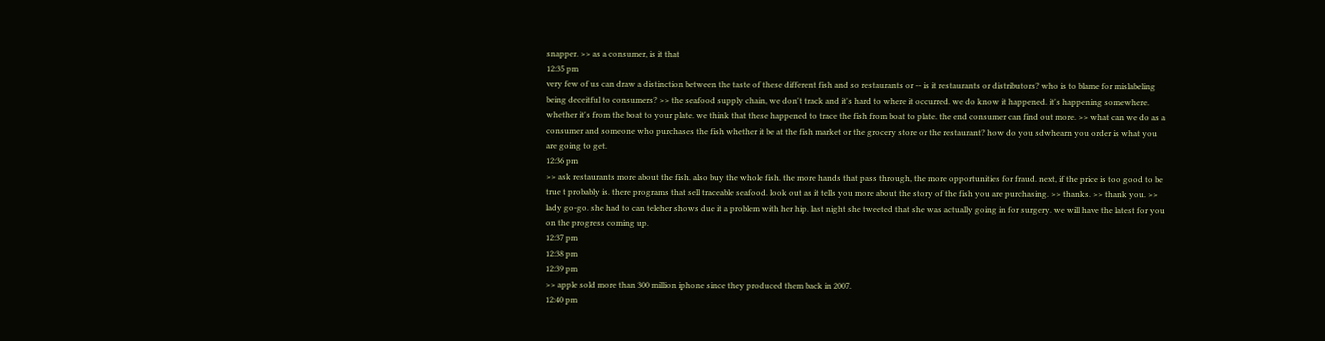snapper. >> as a consumer, is it that
12:35 pm
very few of us can draw a distinction between the taste of these different fish and so restaurants or -- is it restaurants or distributors? who is to blame for mislabeling being deceitful to consumers? >> the seafood supply chain, we don't track and it's hard to where it occurred. we do know it happened. it's happening somewhere. whether it's from the boat to your plate. we think that these happened to trace the fish from boat to plate. the end consumer can find out more. >> what can we do as a consumer and someone who purchases the fish whether it be at the fish market or the grocery store or the restaurant? how do you sdwhearn you order is what you are going to get.
12:36 pm
>> ask restaurants more about the fish. also buy the whole fish. the more hands that pass through, the more opportunities for fraud. next, if the price is too good to be true t probably is. there programs that sell traceable seafood. look out as it tells you more about the story of the fish you are purchasing. >> thanks. >> thank you. >> lady go-go. she had to can teleher shows due it a problem with her hip. last night she tweeted that she was actually going in for surgery. we will have the latest for you on the progress coming up.
12:37 pm
12:38 pm
12:39 pm
>> apple sold more than 300 million iphone since they produced them back in 2007.
12:40 pm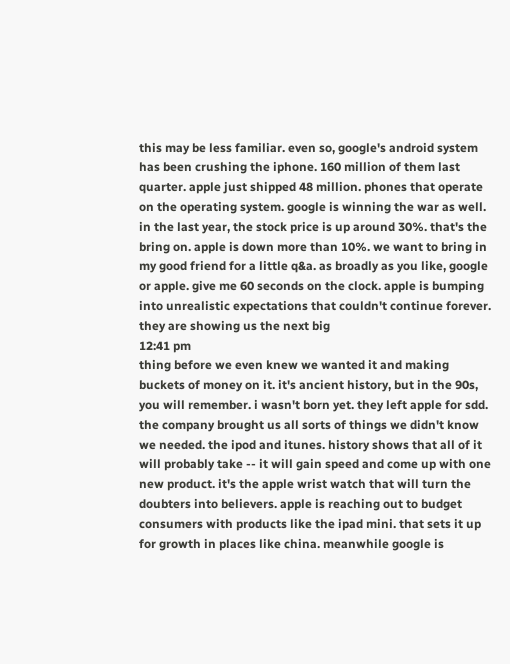this may be less familiar. even so, google's android system has been crushing the iphone. 160 million of them last quarter. apple just shipped 48 million. phones that operate on the operating system. google is winning the war as well. in the last year, the stock price is up around 30%. that's the bring on. apple is down more than 10%. we want to bring in my good friend for a little q&a. as broadly as you like, google or apple. give me 60 seconds on the clock. apple is bumping into unrealistic expectations that couldn't continue forever. they are showing us the next big
12:41 pm
thing before we even knew we wanted it and making buckets of money on it. it's ancient history, but in the 90s, you will remember. i wasn't born yet. they left apple for sdd. the company brought us all sorts of things we didn't know we needed. the ipod and itunes. history shows that all of it will probably take -- it will gain speed and come up with one new product. it's the apple wrist watch that will turn the doubters into believers. apple is reaching out to budget consumers with products like the ipad mini. that sets it up for growth in places like china. meanwhile google is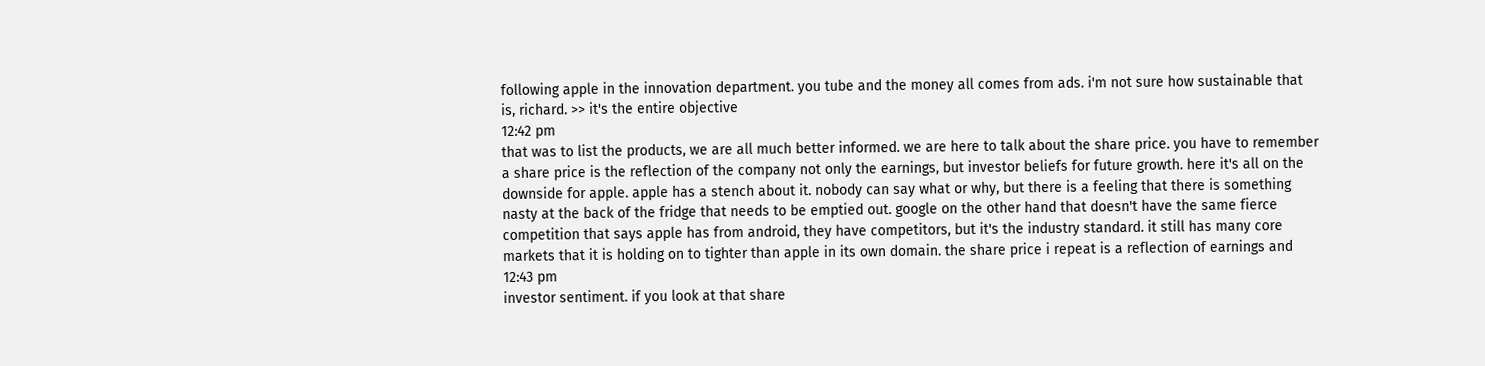following apple in the innovation department. you tube and the money all comes from ads. i'm not sure how sustainable that is, richard. >> it's the entire objective
12:42 pm
that was to list the products, we are all much better informed. we are here to talk about the share price. you have to remember a share price is the reflection of the company not only the earnings, but investor beliefs for future growth. here it's all on the downside for apple. apple has a stench about it. nobody can say what or why, but there is a feeling that there is something nasty at the back of the fridge that needs to be emptied out. google on the other hand that doesn't have the same fierce competition that says apple has from android, they have competitors, but it's the industry standard. it still has many core markets that it is holding on to tighter than apple in its own domain. the share price i repeat is a reflection of earnings and
12:43 pm
investor sentiment. if you look at that share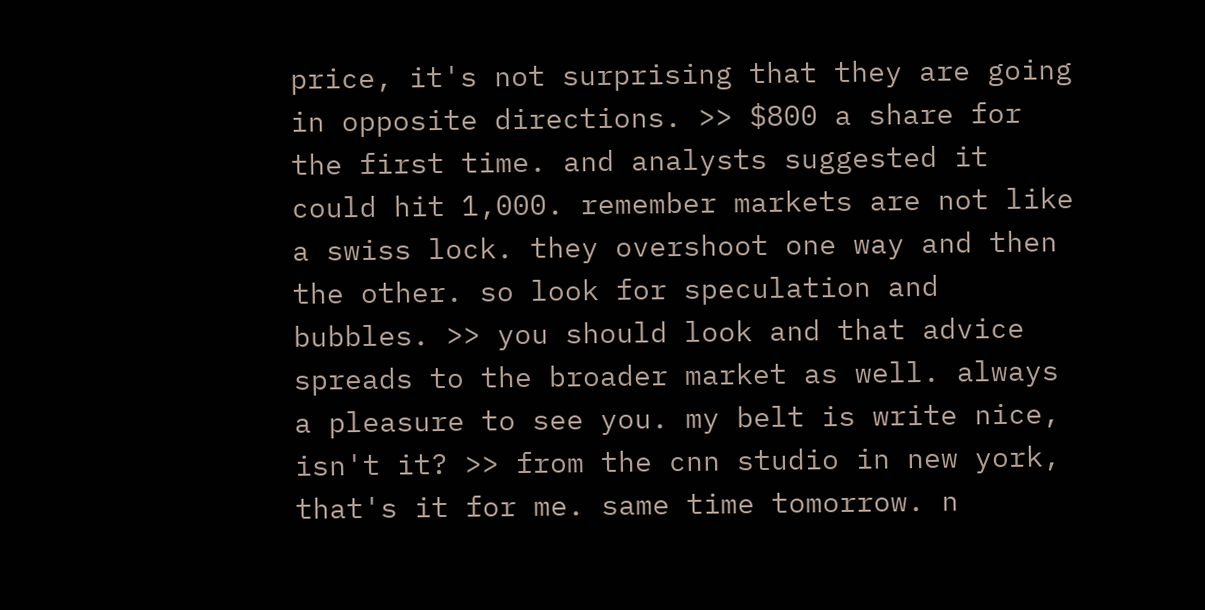price, it's not surprising that they are going in opposite directions. >> $800 a share for the first time. and analysts suggested it could hit 1,000. remember markets are not like a swiss lock. they overshoot one way and then the other. so look for speculation and bubbles. >> you should look and that advice spreads to the broader market as well. always a pleasure to see you. my belt is write nice, isn't it? >> from the cnn studio in new york, that's it for me. same time tomorrow. n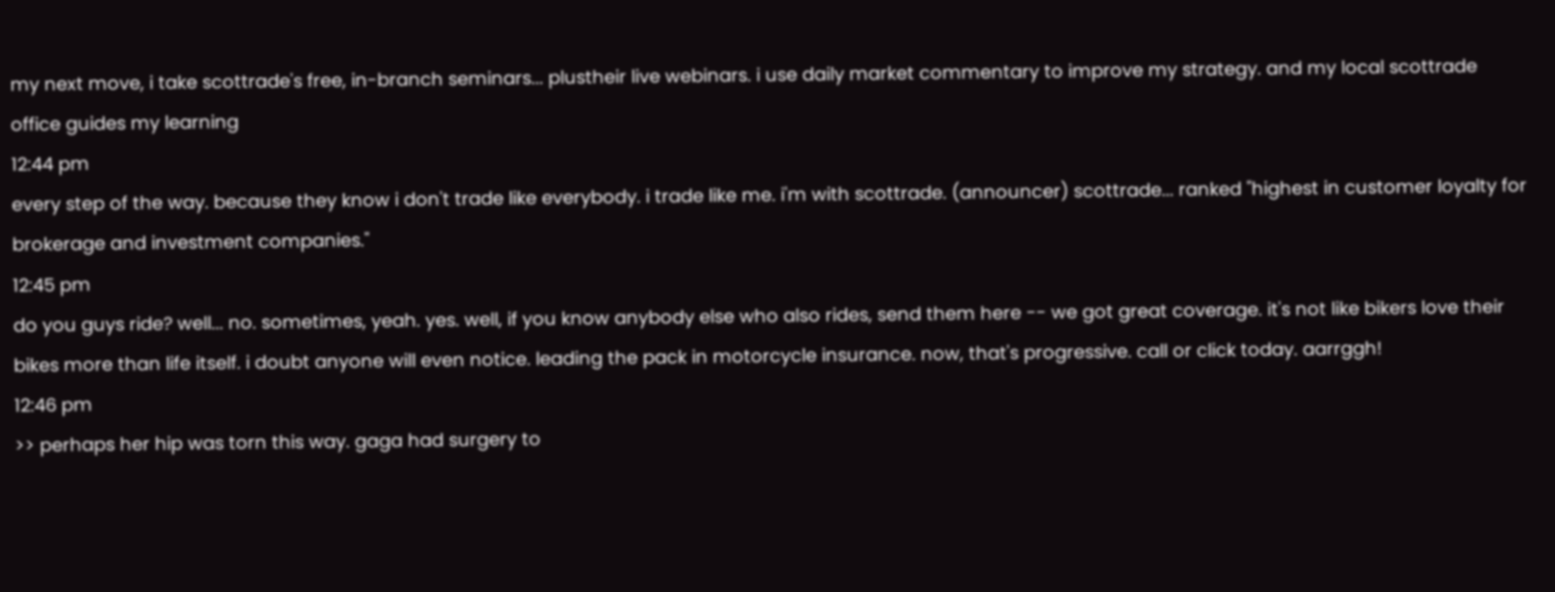my next move, i take scottrade's free, in-branch seminars... plustheir live webinars. i use daily market commentary to improve my strategy. and my local scottrade office guides my learning
12:44 pm
every step of the way. because they know i don't trade like everybody. i trade like me. i'm with scottrade. (announcer) scottrade... ranked "highest in customer loyalty for brokerage and investment companies."
12:45 pm
do you guys ride? well... no. sometimes, yeah. yes. well, if you know anybody else who also rides, send them here -- we got great coverage. it's not like bikers love their bikes more than life itself. i doubt anyone will even notice. leading the pack in motorcycle insurance. now, that's progressive. call or click today. aarrggh!
12:46 pm
>> perhaps her hip was torn this way. gaga had surgery to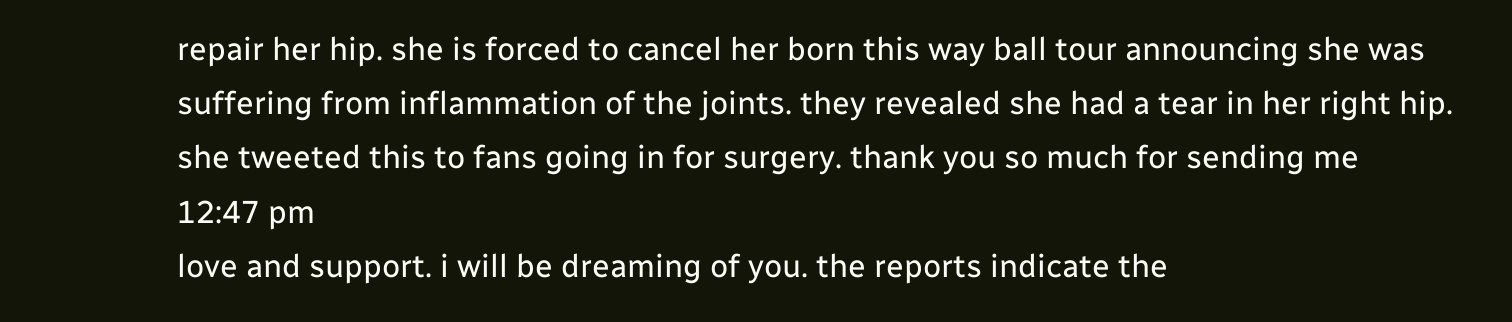repair her hip. she is forced to cancel her born this way ball tour announcing she was suffering from inflammation of the joints. they revealed she had a tear in her right hip. she tweeted this to fans going in for surgery. thank you so much for sending me
12:47 pm
love and support. i will be dreaming of you. the reports indicate the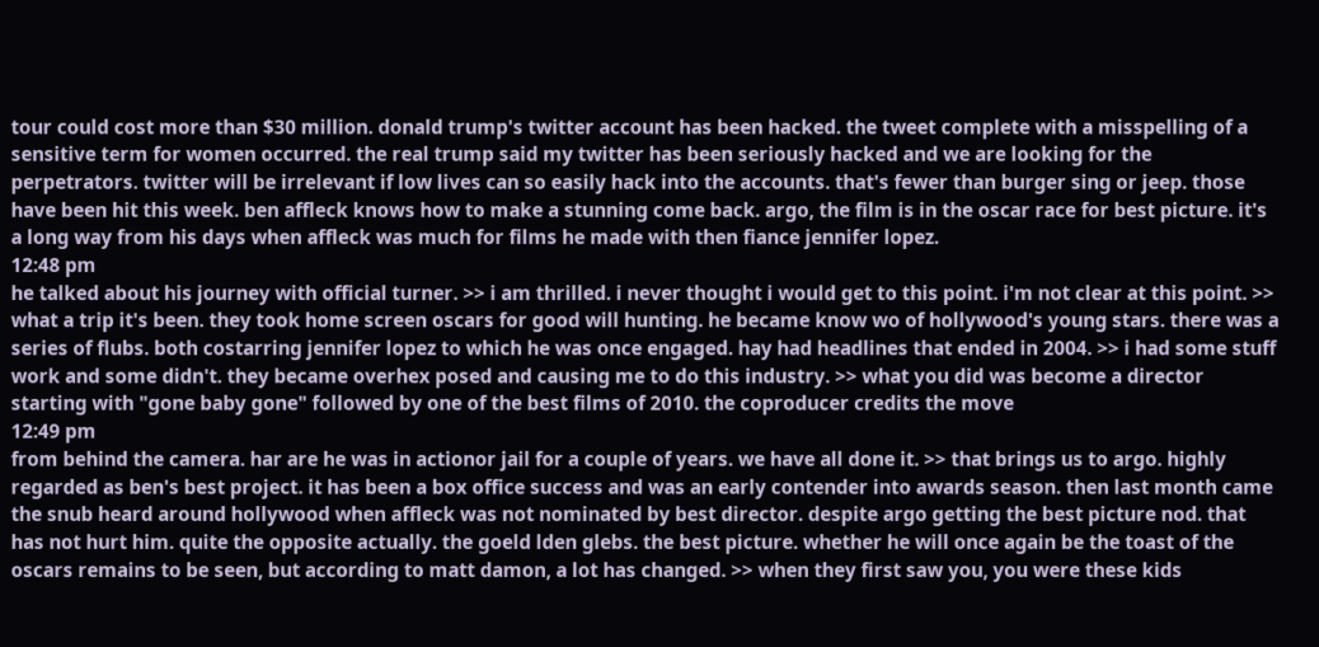tour could cost more than $30 million. donald trump's twitter account has been hacked. the tweet complete with a misspelling of a sensitive term for women occurred. the real trump said my twitter has been seriously hacked and we are looking for the perpetrators. twitter will be irrelevant if low lives can so easily hack into the accounts. that's fewer than burger sing or jeep. those have been hit this week. ben affleck knows how to make a stunning come back. argo, the film is in the oscar race for best picture. it's a long way from his days when affleck was much for films he made with then fiance jennifer lopez.
12:48 pm
he talked about his journey with official turner. >> i am thrilled. i never thought i would get to this point. i'm not clear at this point. >> what a trip it's been. they took home screen oscars for good will hunting. he became know wo of hollywood's young stars. there was a series of flubs. both costarring jennifer lopez to which he was once engaged. hay had headlines that ended in 2004. >> i had some stuff work and some didn't. they became overhex posed and causing me to do this industry. >> what you did was become a director starting with "gone baby gone" followed by one of the best films of 2010. the coproducer credits the move
12:49 pm
from behind the camera. har are he was in actionor jail for a couple of years. we have all done it. >> that brings us to argo. highly regarded as ben's best project. it has been a box office success and was an early contender into awards season. then last month came the snub heard around hollywood when affleck was not nominated by best director. despite argo getting the best picture nod. that has not hurt him. quite the opposite actually. the goeld lden glebs. the best picture. whether he will once again be the toast of the oscars remains to be seen, but according to matt damon, a lot has changed. >> when they first saw you, you were these kids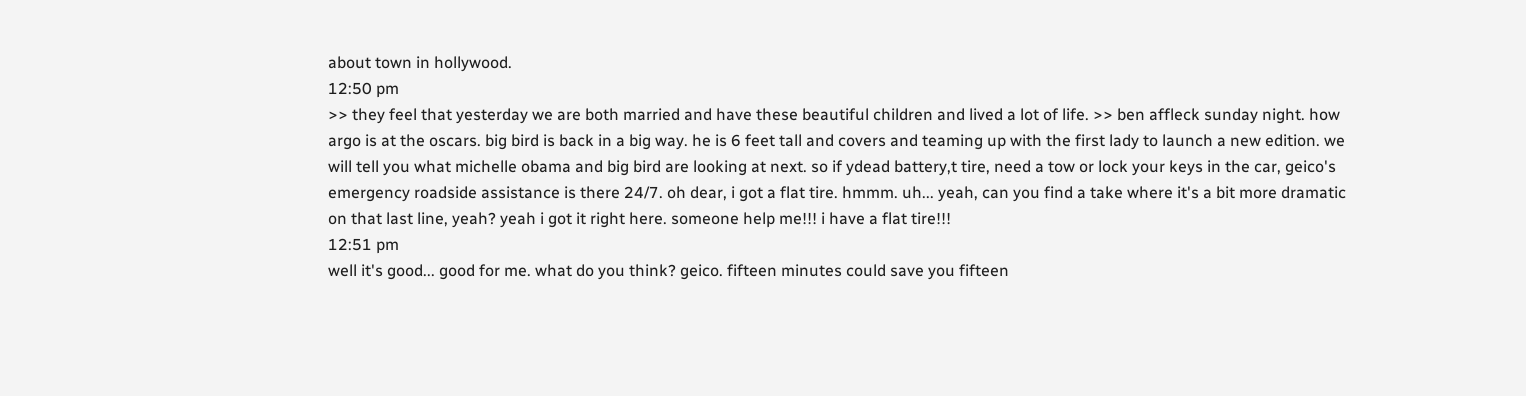about town in hollywood.
12:50 pm
>> they feel that yesterday we are both married and have these beautiful children and lived a lot of life. >> ben affleck sunday night. how argo is at the oscars. big bird is back in a big way. he is 6 feet tall and covers and teaming up with the first lady to launch a new edition. we will tell you what michelle obama and big bird are looking at next. so if ydead battery,t tire, need a tow or lock your keys in the car, geico's emergency roadside assistance is there 24/7. oh dear, i got a flat tire. hmmm. uh... yeah, can you find a take where it's a bit more dramatic on that last line, yeah? yeah i got it right here. someone help me!!! i have a flat tire!!!
12:51 pm
well it's good... good for me. what do you think? geico. fifteen minutes could save you fifteen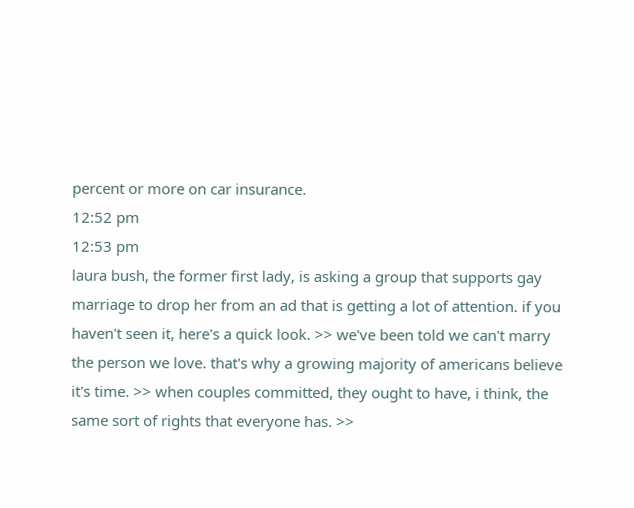percent or more on car insurance.
12:52 pm
12:53 pm
laura bush, the former first lady, is asking a group that supports gay marriage to drop her from an ad that is getting a lot of attention. if you haven't seen it, here's a quick look. >> we've been told we can't marry the person we love. that's why a growing majority of americans believe it's time. >> when couples committed, they ought to have, i think, the same sort of rights that everyone has. >>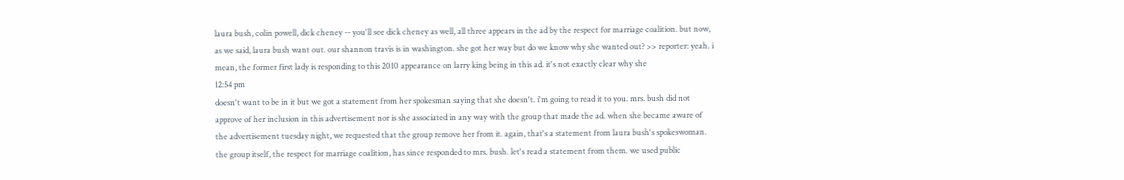laura bush, colin powell, dick cheney -- you'll see dick cheney as well, all three appears in the ad by the respect for marriage coalition. but now, as we said, laura bush want out. our shannon travis is in washington. she got her way but do we know why she wanted out? >> reporter: yeah. i mean, the former first lady is responding to this 2010 appearance on larry king being in this ad. it's not exactly clear why she
12:54 pm
doesn't want to be in it but we got a statement from her spokesman saying that she doesn't. i'm going to read it to you. mrs. bush did not approve of her inclusion in this advertisement nor is she associated in any way with the group that made the ad. when she became aware of the advertisement tuesday night, we requested that the group remove her from it. again, that's a statement from laura bush's spokeswoman. the group itself, the respect for marriage coalition, has since responded to mrs. bush. let's read a statement from them. we used public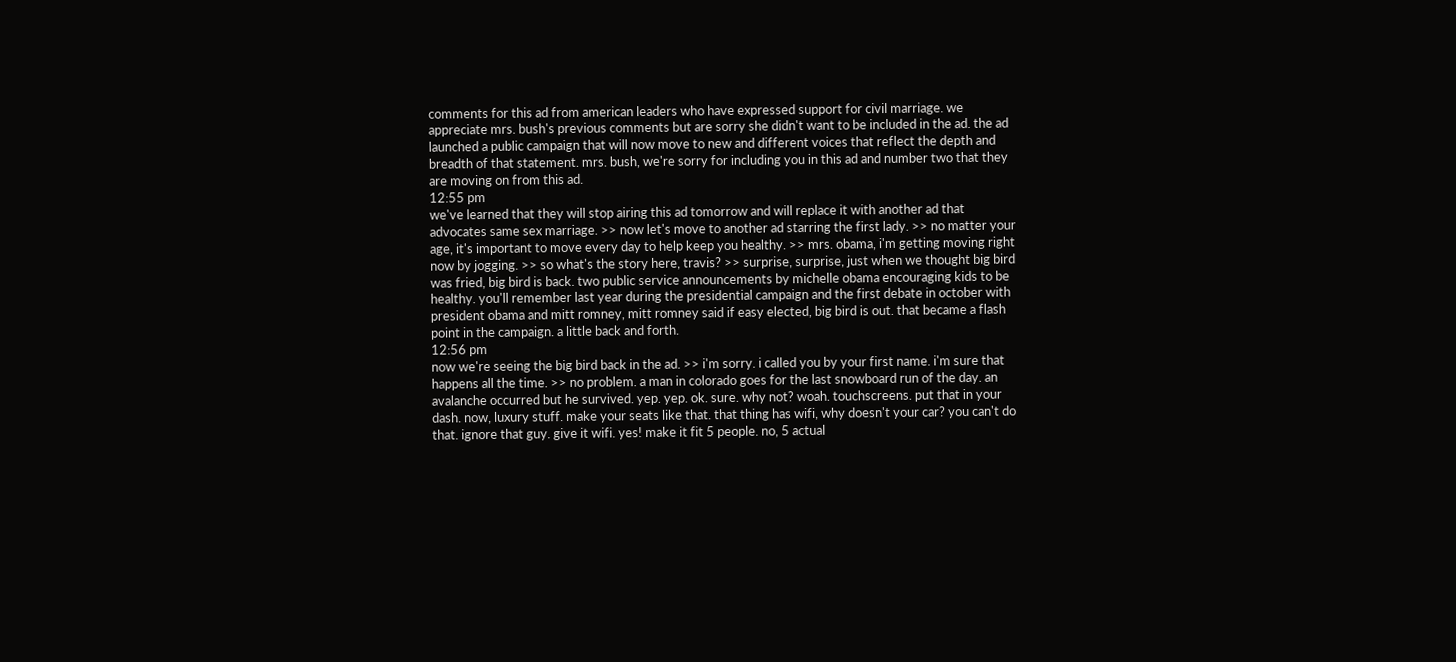comments for this ad from american leaders who have expressed support for civil marriage. we appreciate mrs. bush's previous comments but are sorry she didn't want to be included in the ad. the ad launched a public campaign that will now move to new and different voices that reflect the depth and breadth of that statement. mrs. bush, we're sorry for including you in this ad and number two that they are moving on from this ad.
12:55 pm
we've learned that they will stop airing this ad tomorrow and will replace it with another ad that advocates same sex marriage. >> now let's move to another ad starring the first lady. >> no matter your age, it's important to move every day to help keep you healthy. >> mrs. obama, i'm getting moving right now by jogging. >> so what's the story here, travis? >> surprise, surprise, just when we thought big bird was fried, big bird is back. two public service announcements by michelle obama encouraging kids to be healthy. you'll remember last year during the presidential campaign and the first debate in october with president obama and mitt romney, mitt romney said if easy elected, big bird is out. that became a flash point in the campaign. a little back and forth.
12:56 pm
now we're seeing the big bird back in the ad. >> i'm sorry. i called you by your first name. i'm sure that happens all the time. >> no problem. a man in colorado goes for the last snowboard run of the day. an avalanche occurred but he survived. yep. yep. ok. sure. why not? woah. touchscreens. put that in your dash. now, luxury stuff. make your seats like that. that thing has wifi, why doesn't your car? you can't do that. ignore that guy. give it wifi. yes! make it fit 5 people. no, 5 actual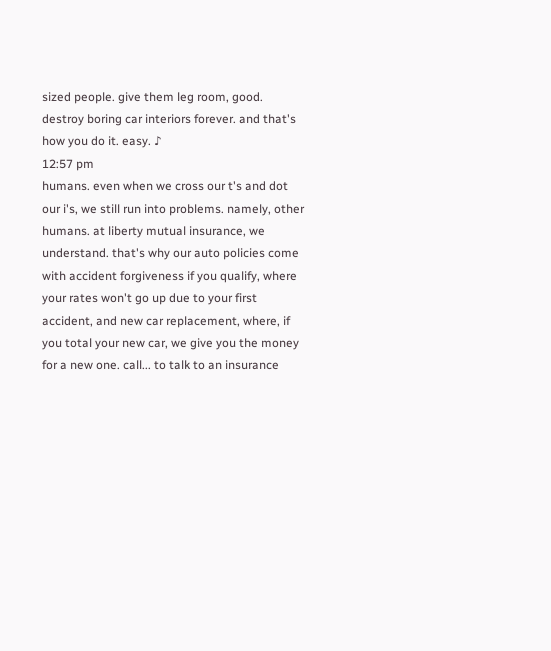sized people. give them leg room, good. destroy boring car interiors forever. and that's how you do it. easy. ♪
12:57 pm
humans. even when we cross our t's and dot our i's, we still run into problems. namely, other humans. at liberty mutual insurance, we understand. that's why our auto policies come with accident forgiveness if you qualify, where your rates won't go up due to your first accident, and new car replacement, where, if you total your new car, we give you the money for a new one. call... to talk to an insurance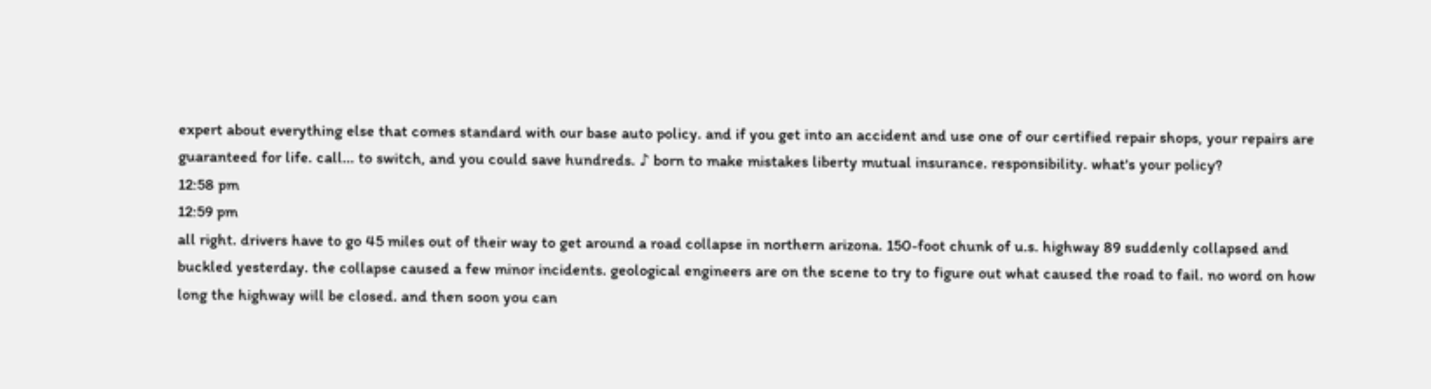expert about everything else that comes standard with our base auto policy. and if you get into an accident and use one of our certified repair shops, your repairs are guaranteed for life. call... to switch, and you could save hundreds. ♪ born to make mistakes liberty mutual insurance. responsibility. what's your policy?
12:58 pm
12:59 pm
all right. drivers have to go 45 miles out of their way to get around a road collapse in northern arizona. 150-foot chunk of u.s. highway 89 suddenly collapsed and buckled yesterday. the collapse caused a few minor incidents. geological engineers are on the scene to try to figure out what caused the road to fail. no word on how long the highway will be closed. and then soon you can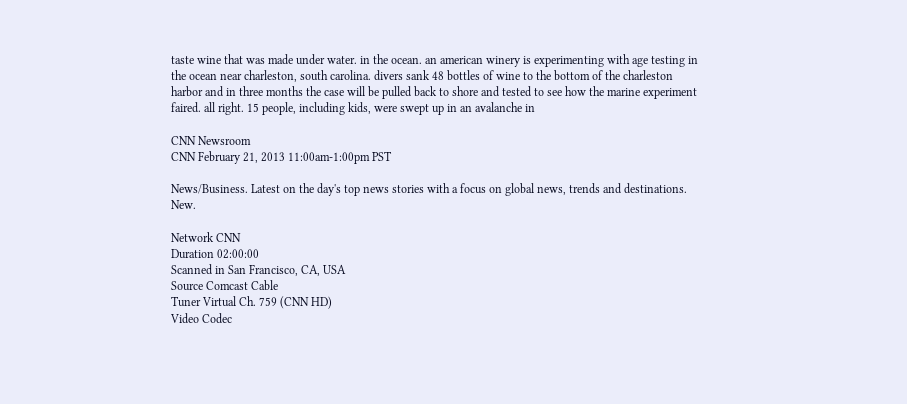taste wine that was made under water. in the ocean. an american winery is experimenting with age testing in the ocean near charleston, south carolina. divers sank 48 bottles of wine to the bottom of the charleston harbor and in three months the case will be pulled back to shore and tested to see how the marine experiment faired. all right. 15 people, including kids, were swept up in an avalanche in

CNN Newsroom
CNN February 21, 2013 11:00am-1:00pm PST

News/Business. Latest on the day's top news stories with a focus on global news, trends and destinations. New.

Network CNN
Duration 02:00:00
Scanned in San Francisco, CA, USA
Source Comcast Cable
Tuner Virtual Ch. 759 (CNN HD)
Video Codec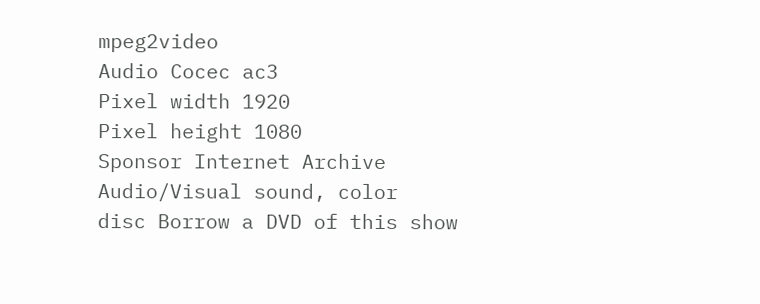mpeg2video
Audio Cocec ac3
Pixel width 1920
Pixel height 1080
Sponsor Internet Archive
Audio/Visual sound, color
disc Borrow a DVD of this show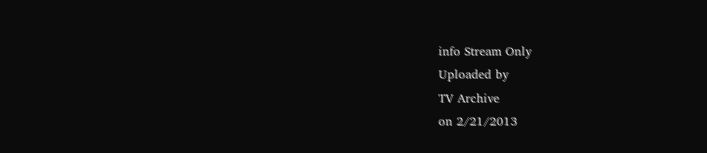info Stream Only
Uploaded by
TV Archive
on 2/21/2013